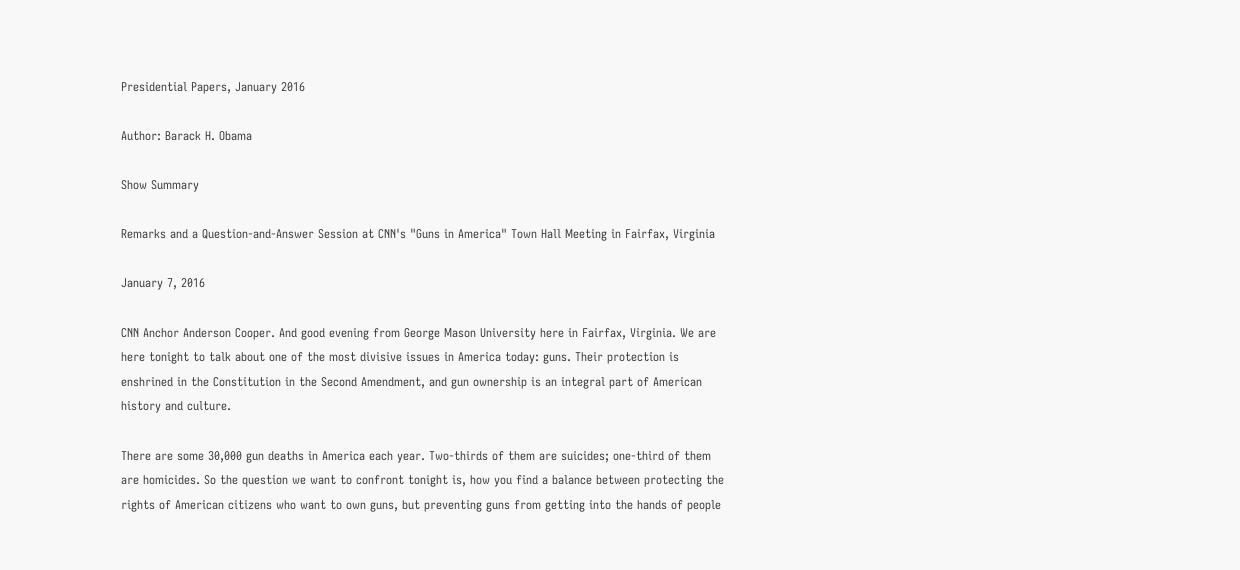Presidential Papers, January 2016

Author: Barack H. Obama

Show Summary

Remarks and a Question-and-Answer Session at CNN's "Guns in America" Town Hall Meeting in Fairfax, Virginia

January 7, 2016

CNN Anchor Anderson Cooper. And good evening from George Mason University here in Fairfax, Virginia. We are here tonight to talk about one of the most divisive issues in America today: guns. Their protection is enshrined in the Constitution in the Second Amendment, and gun ownership is an integral part of American history and culture.

There are some 30,000 gun deaths in America each year. Two-thirds of them are suicides; one-third of them are homicides. So the question we want to confront tonight is, how you find a balance between protecting the rights of American citizens who want to own guns, but preventing guns from getting into the hands of people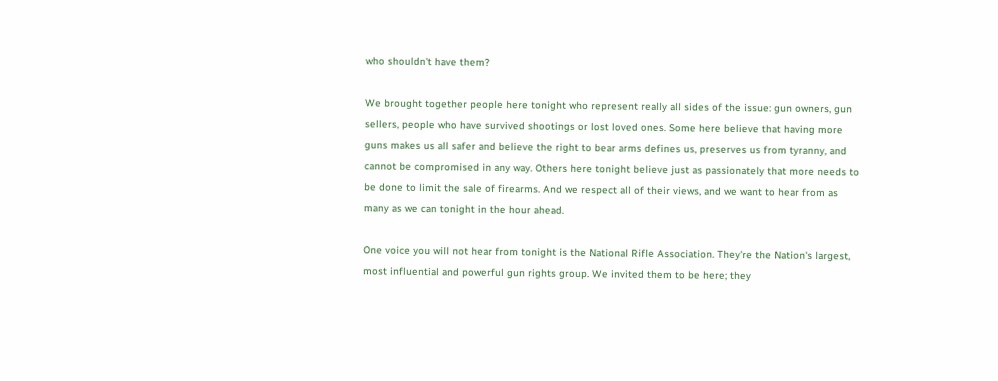who shouldn't have them?

We brought together people here tonight who represent really all sides of the issue: gun owners, gun sellers, people who have survived shootings or lost loved ones. Some here believe that having more guns makes us all safer and believe the right to bear arms defines us, preserves us from tyranny, and cannot be compromised in any way. Others here tonight believe just as passionately that more needs to be done to limit the sale of firearms. And we respect all of their views, and we want to hear from as many as we can tonight in the hour ahead.

One voice you will not hear from tonight is the National Rifle Association. They're the Nation's largest, most influential and powerful gun rights group. We invited them to be here; they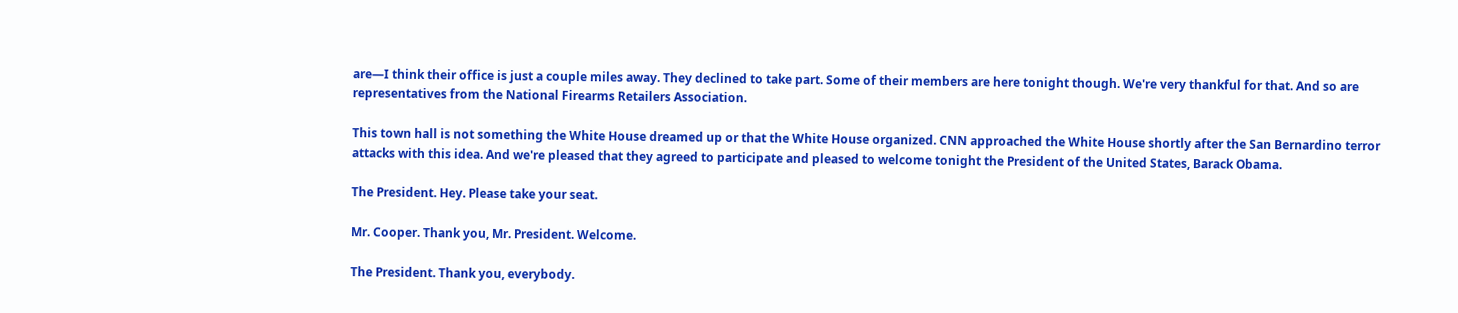are—I think their office is just a couple miles away. They declined to take part. Some of their members are here tonight though. We're very thankful for that. And so are representatives from the National Firearms Retailers Association.

This town hall is not something the White House dreamed up or that the White House organized. CNN approached the White House shortly after the San Bernardino terror attacks with this idea. And we're pleased that they agreed to participate and pleased to welcome tonight the President of the United States, Barack Obama.

The President. Hey. Please take your seat.

Mr. Cooper. Thank you, Mr. President. Welcome.

The President. Thank you, everybody.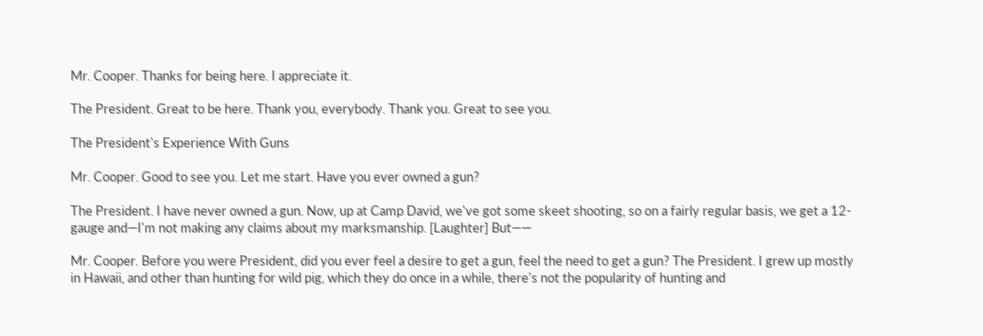Mr. Cooper. Thanks for being here. I appreciate it.

The President. Great to be here. Thank you, everybody. Thank you. Great to see you.

The President's Experience With Guns

Mr. Cooper. Good to see you. Let me start. Have you ever owned a gun?

The President. I have never owned a gun. Now, up at Camp David, we've got some skeet shooting, so on a fairly regular basis, we get a 12-gauge and—I'm not making any claims about my marksmanship. [Laughter] But——

Mr. Cooper. Before you were President, did you ever feel a desire to get a gun, feel the need to get a gun? The President. I grew up mostly in Hawaii, and other than hunting for wild pig, which they do once in a while, there's not the popularity of hunting and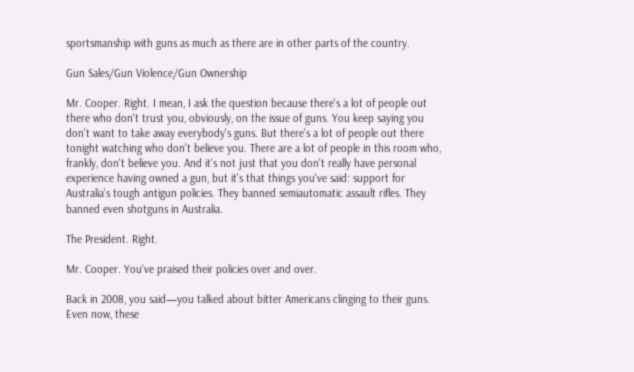sportsmanship with guns as much as there are in other parts of the country.

Gun Sales/Gun Violence/Gun Ownership

Mr. Cooper. Right. I mean, I ask the question because there's a lot of people out there who don't trust you, obviously, on the issue of guns. You keep saying you don't want to take away everybody's guns. But there's a lot of people out there tonight watching who don't believe you. There are a lot of people in this room who, frankly, don't believe you. And it's not just that you don't really have personal experience having owned a gun, but it's that things you've said: support for Australia's tough antigun policies. They banned semiautomatic assault rifles. They banned even shotguns in Australia.

The President. Right.

Mr. Cooper. You've praised their policies over and over.

Back in 2008, you said—you talked about bitter Americans clinging to their guns. Even now, these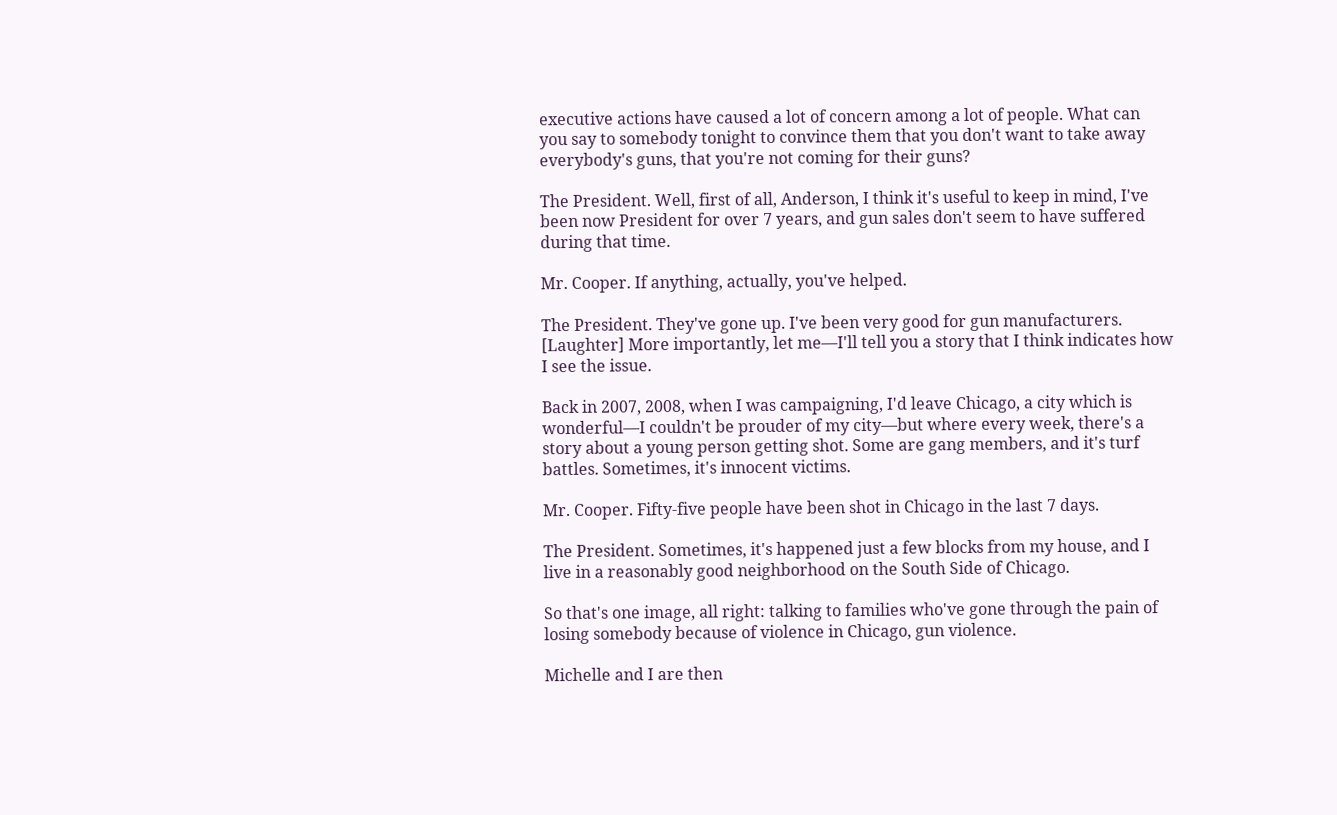executive actions have caused a lot of concern among a lot of people. What can you say to somebody tonight to convince them that you don't want to take away everybody's guns, that you're not coming for their guns?

The President. Well, first of all, Anderson, I think it's useful to keep in mind, I've been now President for over 7 years, and gun sales don't seem to have suffered during that time.

Mr. Cooper. If anything, actually, you've helped.

The President. They've gone up. I've been very good for gun manufacturers. [Laughter] More importantly, let me—I'll tell you a story that I think indicates how I see the issue.

Back in 2007, 2008, when I was campaigning, I'd leave Chicago, a city which is wonderful—I couldn't be prouder of my city—but where every week, there's a story about a young person getting shot. Some are gang members, and it's turf battles. Sometimes, it's innocent victims.

Mr. Cooper. Fifty-five people have been shot in Chicago in the last 7 days.

The President. Sometimes, it's happened just a few blocks from my house, and I live in a reasonably good neighborhood on the South Side of Chicago.

So that's one image, all right: talking to families who've gone through the pain of losing somebody because of violence in Chicago, gun violence.

Michelle and I are then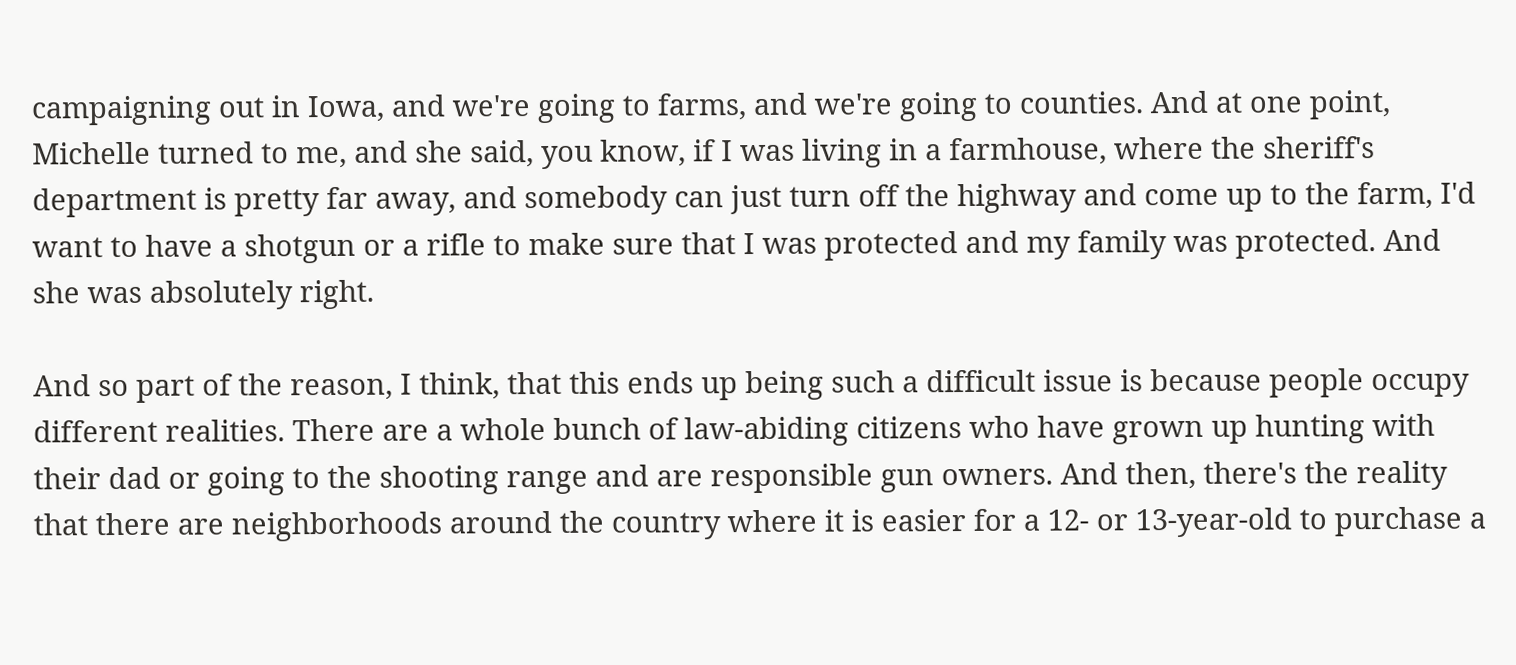campaigning out in Iowa, and we're going to farms, and we're going to counties. And at one point, Michelle turned to me, and she said, you know, if I was living in a farmhouse, where the sheriff's department is pretty far away, and somebody can just turn off the highway and come up to the farm, I'd want to have a shotgun or a rifle to make sure that I was protected and my family was protected. And she was absolutely right.

And so part of the reason, I think, that this ends up being such a difficult issue is because people occupy different realities. There are a whole bunch of law-abiding citizens who have grown up hunting with their dad or going to the shooting range and are responsible gun owners. And then, there's the reality that there are neighborhoods around the country where it is easier for a 12- or 13-year-old to purchase a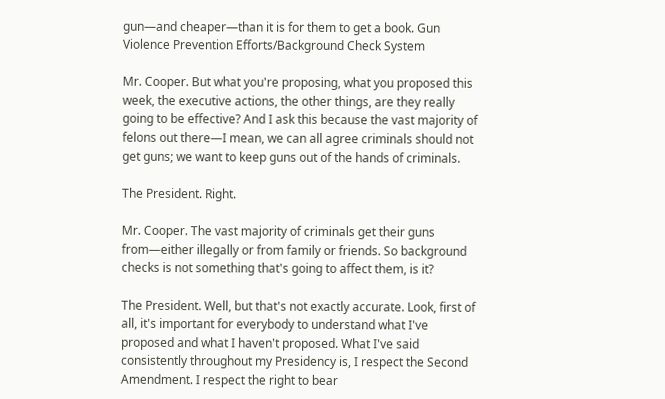gun—and cheaper—than it is for them to get a book. Gun Violence Prevention Efforts/Background Check System

Mr. Cooper. But what you're proposing, what you proposed this week, the executive actions, the other things, are they really going to be effective? And I ask this because the vast majority of felons out there—I mean, we can all agree criminals should not get guns; we want to keep guns out of the hands of criminals.

The President. Right.

Mr. Cooper. The vast majority of criminals get their guns from—either illegally or from family or friends. So background checks is not something that's going to affect them, is it?

The President. Well, but that's not exactly accurate. Look, first of all, it's important for everybody to understand what I've proposed and what I haven't proposed. What I've said consistently throughout my Presidency is, I respect the Second Amendment. I respect the right to bear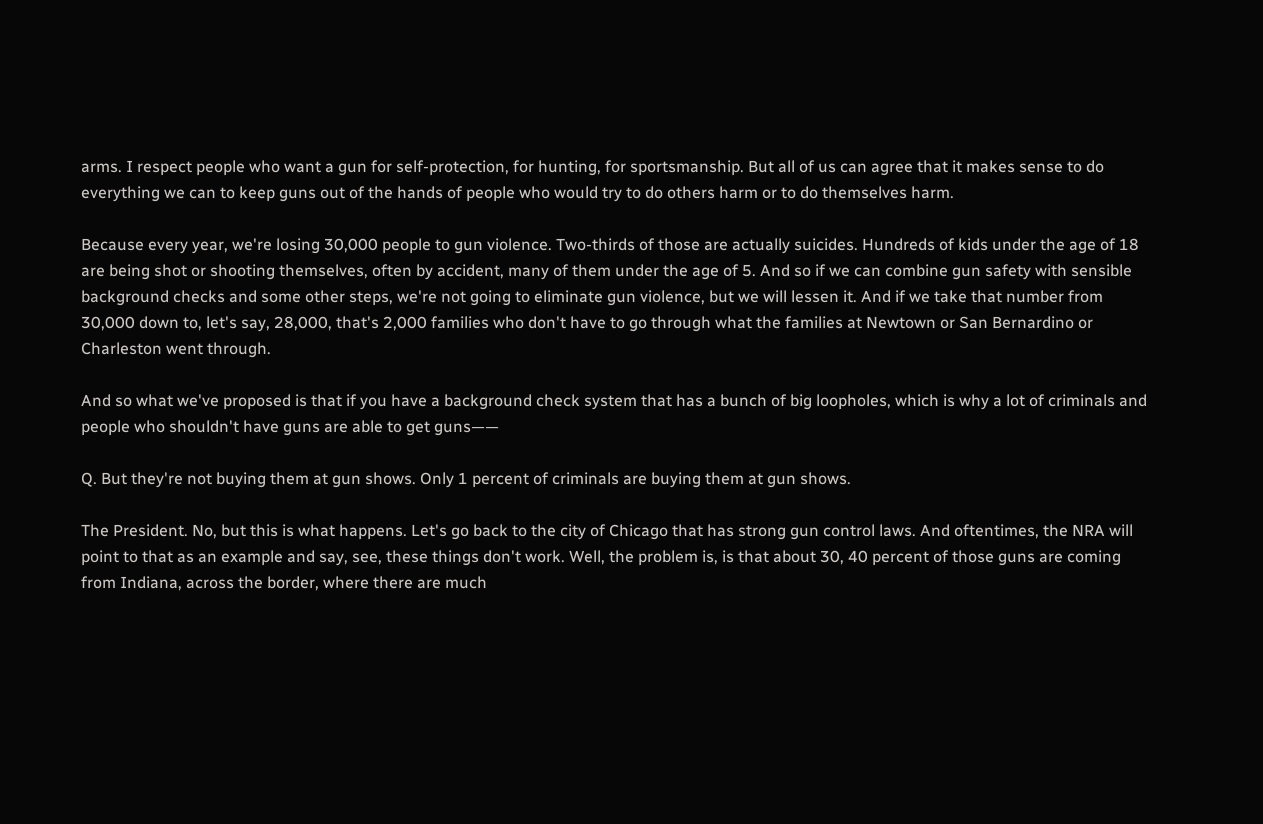arms. I respect people who want a gun for self-protection, for hunting, for sportsmanship. But all of us can agree that it makes sense to do everything we can to keep guns out of the hands of people who would try to do others harm or to do themselves harm.

Because every year, we're losing 30,000 people to gun violence. Two-thirds of those are actually suicides. Hundreds of kids under the age of 18 are being shot or shooting themselves, often by accident, many of them under the age of 5. And so if we can combine gun safety with sensible background checks and some other steps, we're not going to eliminate gun violence, but we will lessen it. And if we take that number from 30,000 down to, let's say, 28,000, that's 2,000 families who don't have to go through what the families at Newtown or San Bernardino or Charleston went through.

And so what we've proposed is that if you have a background check system that has a bunch of big loopholes, which is why a lot of criminals and people who shouldn't have guns are able to get guns——

Q. But they're not buying them at gun shows. Only 1 percent of criminals are buying them at gun shows.

The President. No, but this is what happens. Let's go back to the city of Chicago that has strong gun control laws. And oftentimes, the NRA will point to that as an example and say, see, these things don't work. Well, the problem is, is that about 30, 40 percent of those guns are coming from Indiana, across the border, where there are much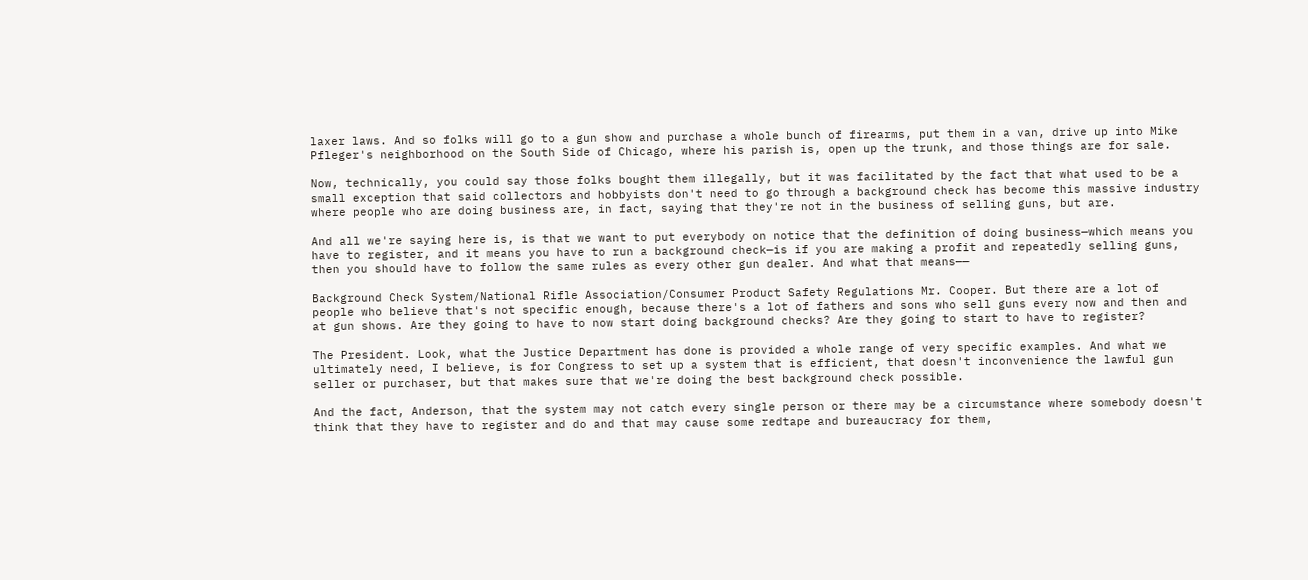laxer laws. And so folks will go to a gun show and purchase a whole bunch of firearms, put them in a van, drive up into Mike Pfleger's neighborhood on the South Side of Chicago, where his parish is, open up the trunk, and those things are for sale.

Now, technically, you could say those folks bought them illegally, but it was facilitated by the fact that what used to be a small exception that said collectors and hobbyists don't need to go through a background check has become this massive industry where people who are doing business are, in fact, saying that they're not in the business of selling guns, but are.

And all we're saying here is, is that we want to put everybody on notice that the definition of doing business—which means you have to register, and it means you have to run a background check—is if you are making a profit and repeatedly selling guns, then you should have to follow the same rules as every other gun dealer. And what that means——

Background Check System/National Rifle Association/Consumer Product Safety Regulations Mr. Cooper. But there are a lot of people who believe that's not specific enough, because there's a lot of fathers and sons who sell guns every now and then and at gun shows. Are they going to have to now start doing background checks? Are they going to start to have to register?

The President. Look, what the Justice Department has done is provided a whole range of very specific examples. And what we ultimately need, I believe, is for Congress to set up a system that is efficient, that doesn't inconvenience the lawful gun seller or purchaser, but that makes sure that we're doing the best background check possible.

And the fact, Anderson, that the system may not catch every single person or there may be a circumstance where somebody doesn't think that they have to register and do and that may cause some redtape and bureaucracy for them,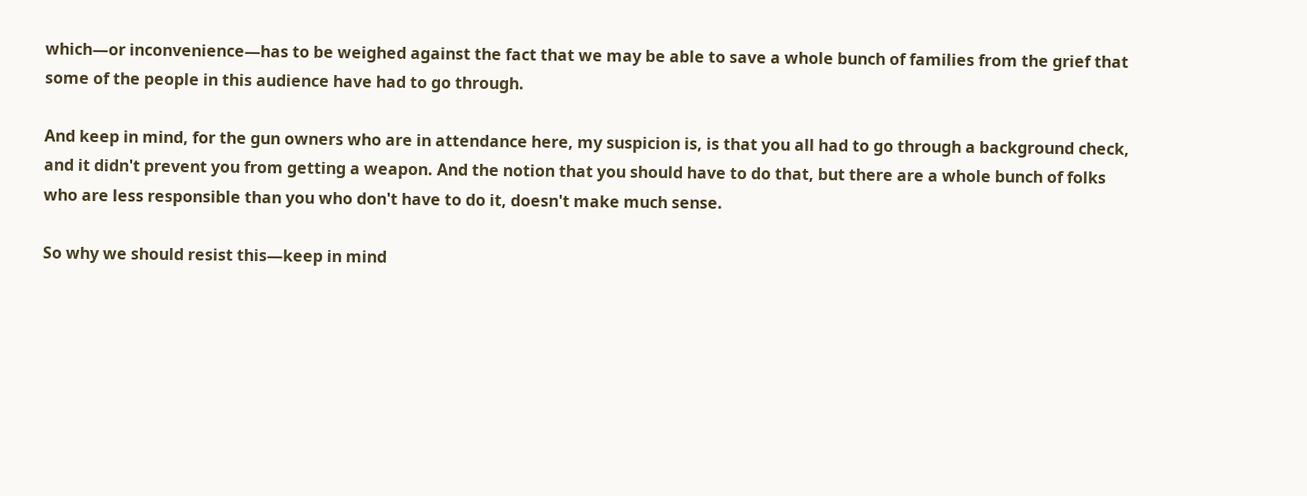which—or inconvenience—has to be weighed against the fact that we may be able to save a whole bunch of families from the grief that some of the people in this audience have had to go through.

And keep in mind, for the gun owners who are in attendance here, my suspicion is, is that you all had to go through a background check, and it didn't prevent you from getting a weapon. And the notion that you should have to do that, but there are a whole bunch of folks who are less responsible than you who don't have to do it, doesn't make much sense.

So why we should resist this—keep in mind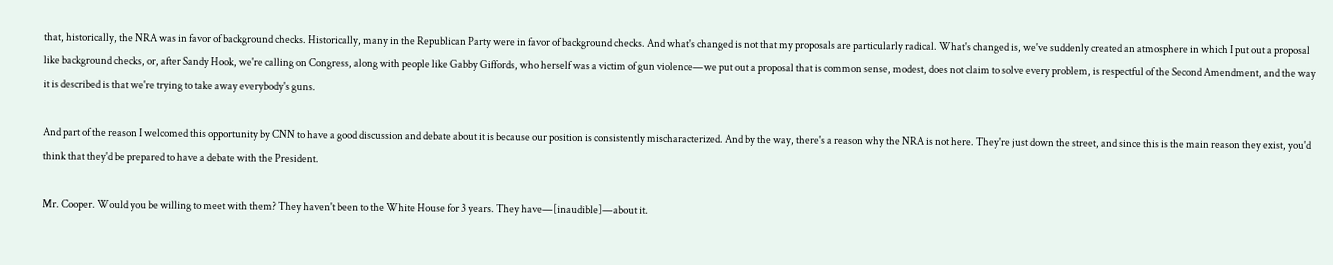that, historically, the NRA was in favor of background checks. Historically, many in the Republican Party were in favor of background checks. And what's changed is not that my proposals are particularly radical. What's changed is, we've suddenly created an atmosphere in which I put out a proposal like background checks, or, after Sandy Hook, we're calling on Congress, along with people like Gabby Giffords, who herself was a victim of gun violence—we put out a proposal that is common sense, modest, does not claim to solve every problem, is respectful of the Second Amendment, and the way it is described is that we're trying to take away everybody's guns.

And part of the reason I welcomed this opportunity by CNN to have a good discussion and debate about it is because our position is consistently mischaracterized. And by the way, there's a reason why the NRA is not here. They're just down the street, and since this is the main reason they exist, you'd think that they'd be prepared to have a debate with the President.

Mr. Cooper. Would you be willing to meet with them? They haven't been to the White House for 3 years. They have—[inaudible]—about it.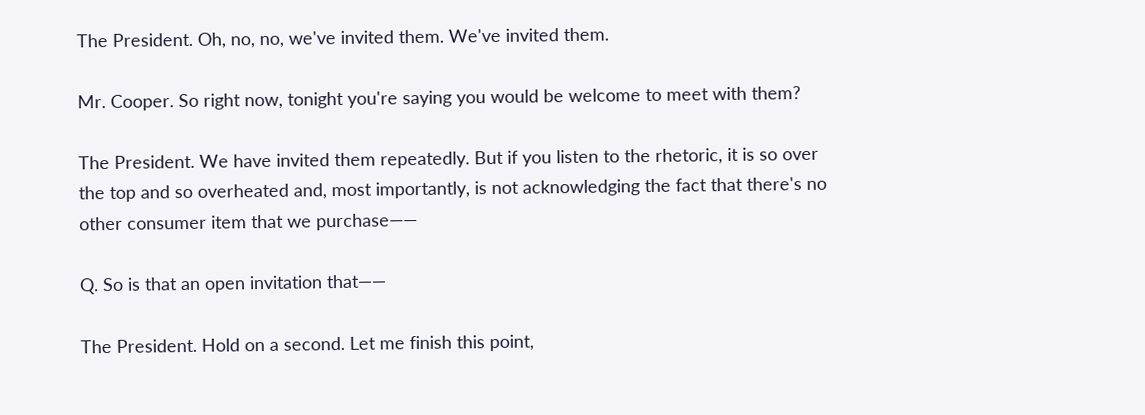The President. Oh, no, no, we've invited them. We've invited them.

Mr. Cooper. So right now, tonight you're saying you would be welcome to meet with them?

The President. We have invited them repeatedly. But if you listen to the rhetoric, it is so over the top and so overheated and, most importantly, is not acknowledging the fact that there's no other consumer item that we purchase——

Q. So is that an open invitation that——

The President. Hold on a second. Let me finish this point,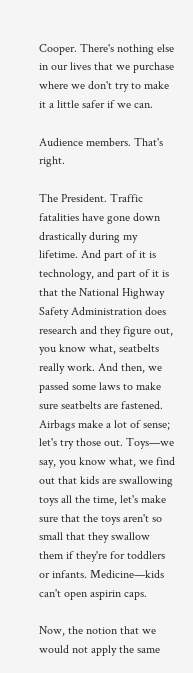Cooper. There's nothing else in our lives that we purchase where we don't try to make it a little safer if we can.

Audience members. That's right.

The President. Traffic fatalities have gone down drastically during my lifetime. And part of it is technology, and part of it is that the National Highway Safety Administration does research and they figure out, you know what, seatbelts really work. And then, we passed some laws to make sure seatbelts are fastened. Airbags make a lot of sense; let's try those out. Toys—we say, you know what, we find out that kids are swallowing toys all the time, let's make sure that the toys aren't so small that they swallow them if they're for toddlers or infants. Medicine—kids can't open aspirin caps.

Now, the notion that we would not apply the same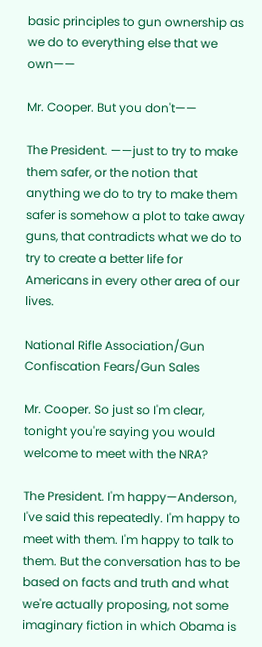basic principles to gun ownership as we do to everything else that we own——

Mr. Cooper. But you don't——

The President. ——just to try to make them safer, or the notion that anything we do to try to make them safer is somehow a plot to take away guns, that contradicts what we do to try to create a better life for Americans in every other area of our lives.

National Rifle Association/Gun Confiscation Fears/Gun Sales

Mr. Cooper. So just so I'm clear, tonight you're saying you would welcome to meet with the NRA?

The President. I'm happy—Anderson, I've said this repeatedly. I'm happy to meet with them. I'm happy to talk to them. But the conversation has to be based on facts and truth and what we're actually proposing, not some imaginary fiction in which Obama is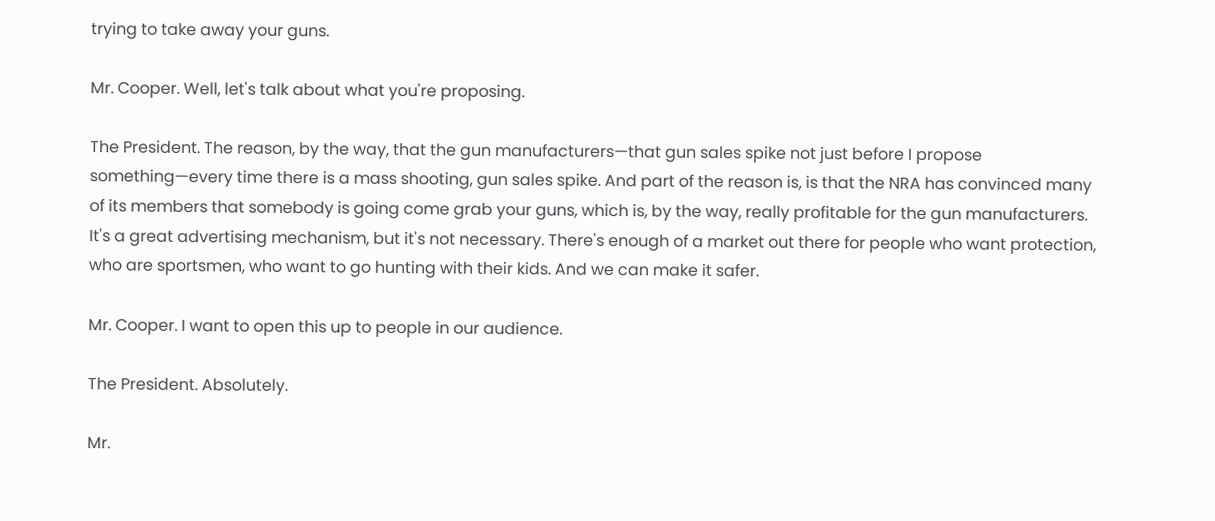trying to take away your guns.

Mr. Cooper. Well, let's talk about what you're proposing.

The President. The reason, by the way, that the gun manufacturers—that gun sales spike not just before I propose something—every time there is a mass shooting, gun sales spike. And part of the reason is, is that the NRA has convinced many of its members that somebody is going come grab your guns, which is, by the way, really profitable for the gun manufacturers. It's a great advertising mechanism, but it's not necessary. There's enough of a market out there for people who want protection, who are sportsmen, who want to go hunting with their kids. And we can make it safer.

Mr. Cooper. I want to open this up to people in our audience.

The President. Absolutely.

Mr.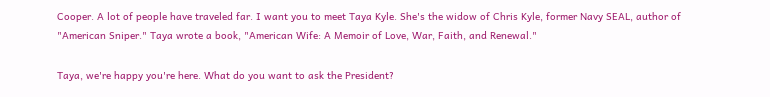Cooper. A lot of people have traveled far. I want you to meet Taya Kyle. She's the widow of Chris Kyle, former Navy SEAL, author of "American Sniper." Taya wrote a book, "American Wife: A Memoir of Love, War, Faith, and Renewal."

Taya, we're happy you're here. What do you want to ask the President?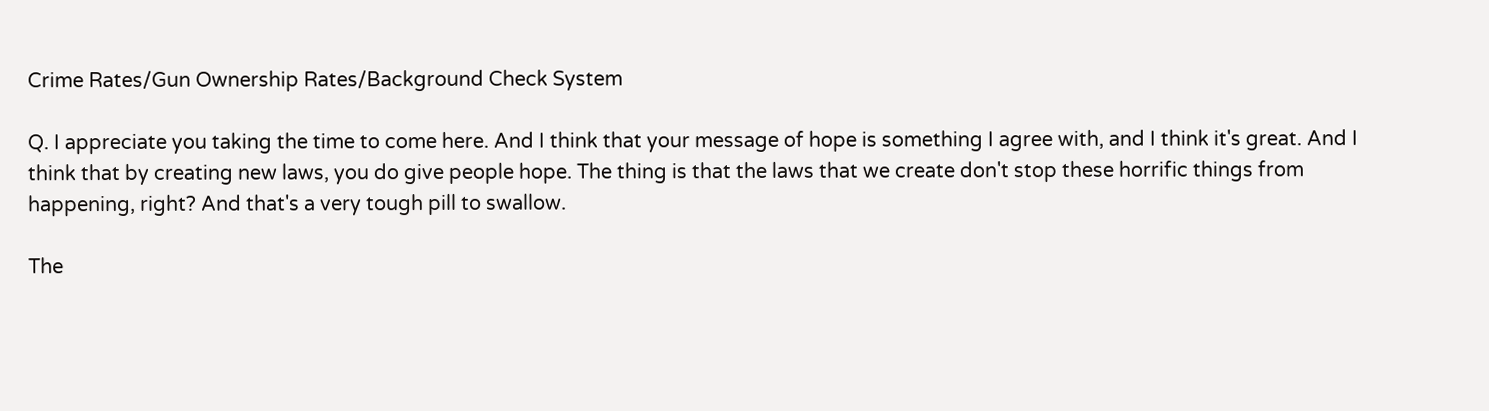Crime Rates/Gun Ownership Rates/Background Check System

Q. I appreciate you taking the time to come here. And I think that your message of hope is something I agree with, and I think it's great. And I think that by creating new laws, you do give people hope. The thing is that the laws that we create don't stop these horrific things from happening, right? And that's a very tough pill to swallow.

The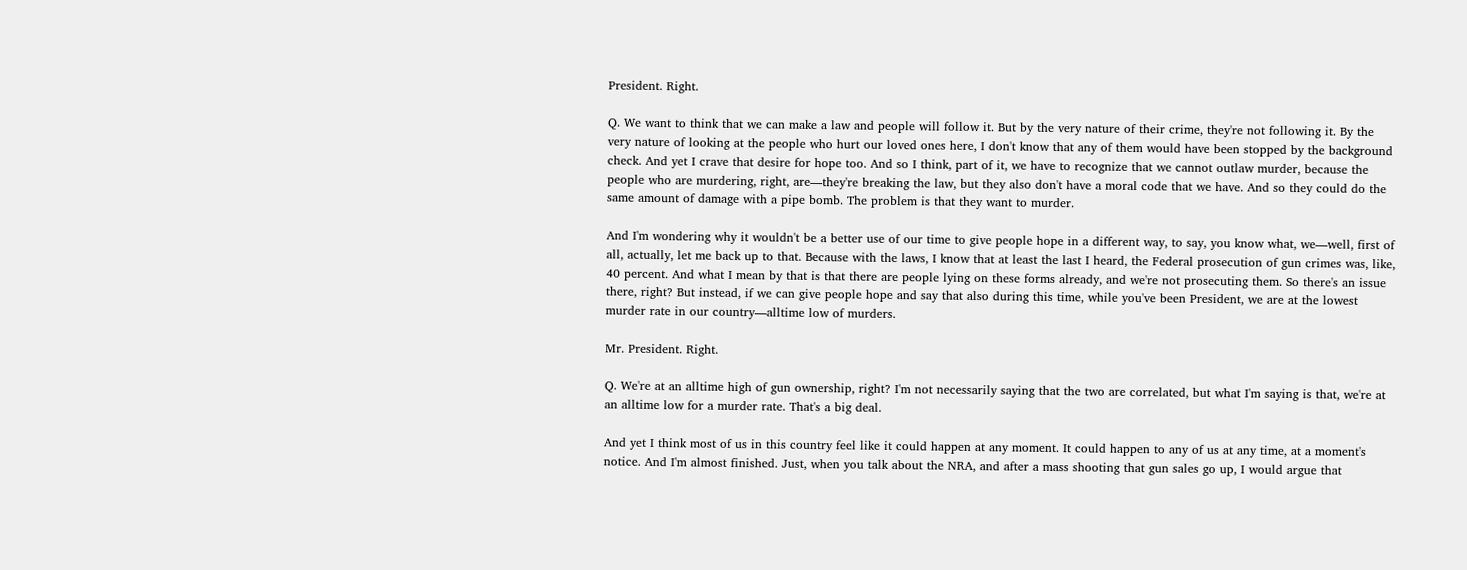President. Right.

Q. We want to think that we can make a law and people will follow it. But by the very nature of their crime, they're not following it. By the very nature of looking at the people who hurt our loved ones here, I don't know that any of them would have been stopped by the background check. And yet I crave that desire for hope too. And so I think, part of it, we have to recognize that we cannot outlaw murder, because the people who are murdering, right, are—they're breaking the law, but they also don't have a moral code that we have. And so they could do the same amount of damage with a pipe bomb. The problem is that they want to murder.

And I'm wondering why it wouldn't be a better use of our time to give people hope in a different way, to say, you know what, we—well, first of all, actually, let me back up to that. Because with the laws, I know that at least the last I heard, the Federal prosecution of gun crimes was, like, 40 percent. And what I mean by that is that there are people lying on these forms already, and we're not prosecuting them. So there's an issue there, right? But instead, if we can give people hope and say that also during this time, while you've been President, we are at the lowest murder rate in our country—alltime low of murders.

Mr. President. Right.

Q. We're at an alltime high of gun ownership, right? I'm not necessarily saying that the two are correlated, but what I'm saying is that, we're at an alltime low for a murder rate. That's a big deal.

And yet I think most of us in this country feel like it could happen at any moment. It could happen to any of us at any time, at a moment's notice. And I'm almost finished. Just, when you talk about the NRA, and after a mass shooting that gun sales go up, I would argue that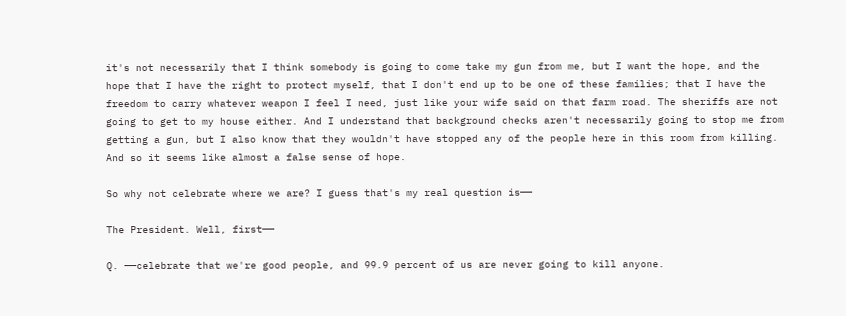it's not necessarily that I think somebody is going to come take my gun from me, but I want the hope, and the hope that I have the right to protect myself, that I don't end up to be one of these families; that I have the freedom to carry whatever weapon I feel I need, just like your wife said on that farm road. The sheriffs are not going to get to my house either. And I understand that background checks aren't necessarily going to stop me from getting a gun, but I also know that they wouldn't have stopped any of the people here in this room from killing. And so it seems like almost a false sense of hope.

So why not celebrate where we are? I guess that's my real question is——

The President. Well, first——

Q. ——celebrate that we're good people, and 99.9 percent of us are never going to kill anyone.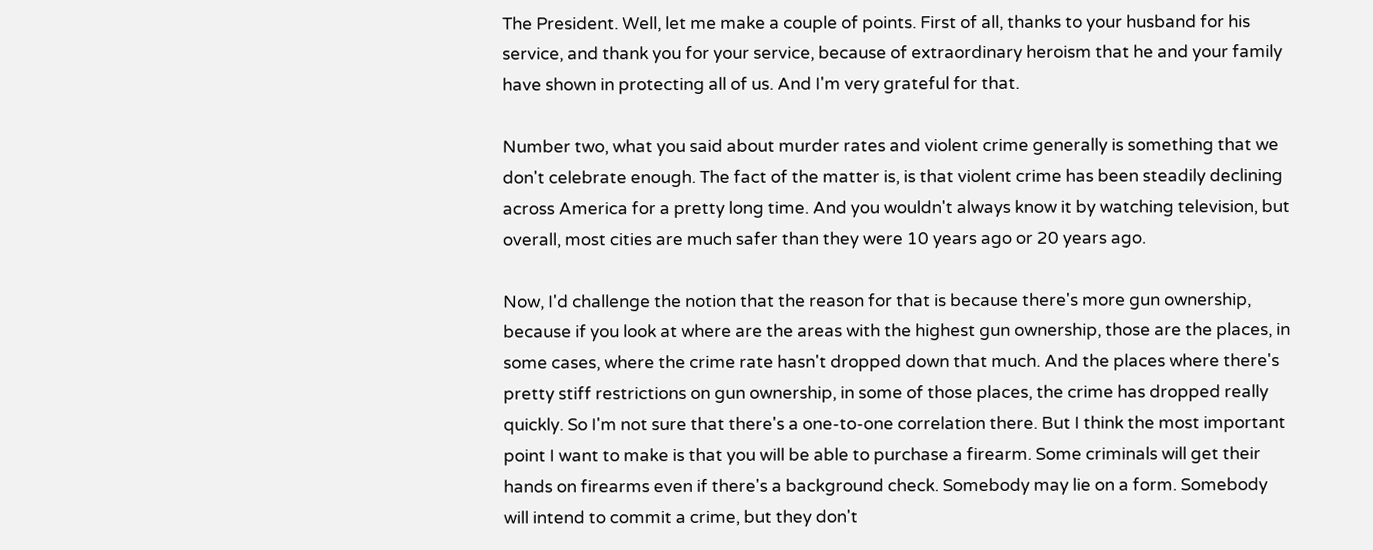The President. Well, let me make a couple of points. First of all, thanks to your husband for his service, and thank you for your service, because of extraordinary heroism that he and your family have shown in protecting all of us. And I'm very grateful for that.

Number two, what you said about murder rates and violent crime generally is something that we don't celebrate enough. The fact of the matter is, is that violent crime has been steadily declining across America for a pretty long time. And you wouldn't always know it by watching television, but overall, most cities are much safer than they were 10 years ago or 20 years ago.

Now, I'd challenge the notion that the reason for that is because there's more gun ownership, because if you look at where are the areas with the highest gun ownership, those are the places, in some cases, where the crime rate hasn't dropped down that much. And the places where there's pretty stiff restrictions on gun ownership, in some of those places, the crime has dropped really quickly. So I'm not sure that there's a one-to-one correlation there. But I think the most important point I want to make is that you will be able to purchase a firearm. Some criminals will get their hands on firearms even if there's a background check. Somebody may lie on a form. Somebody will intend to commit a crime, but they don't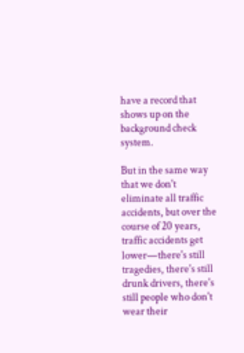have a record that shows up on the background check system.

But in the same way that we don't eliminate all traffic accidents, but over the course of 20 years, traffic accidents get lower—there's still tragedies, there's still drunk drivers, there's still people who don't wear their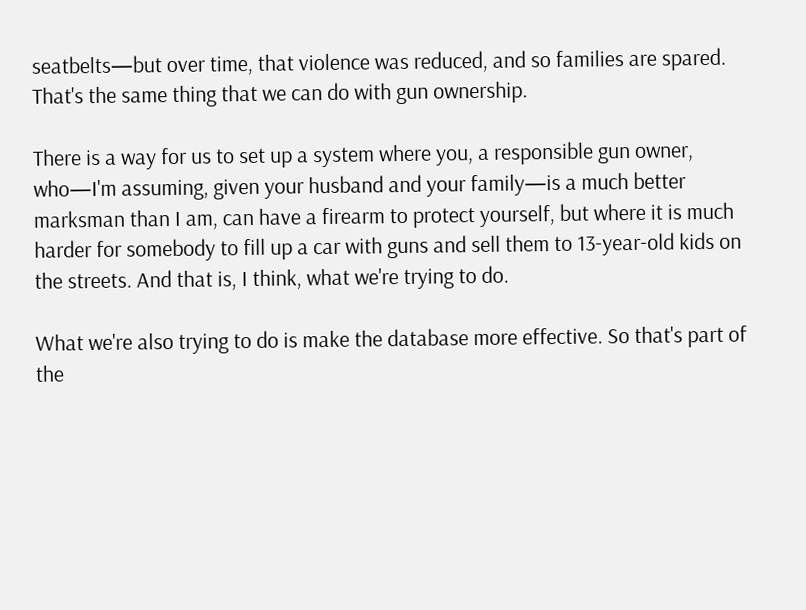seatbelts—but over time, that violence was reduced, and so families are spared. That's the same thing that we can do with gun ownership.

There is a way for us to set up a system where you, a responsible gun owner, who—I'm assuming, given your husband and your family—is a much better marksman than I am, can have a firearm to protect yourself, but where it is much harder for somebody to fill up a car with guns and sell them to 13-year-old kids on the streets. And that is, I think, what we're trying to do.

What we're also trying to do is make the database more effective. So that's part of the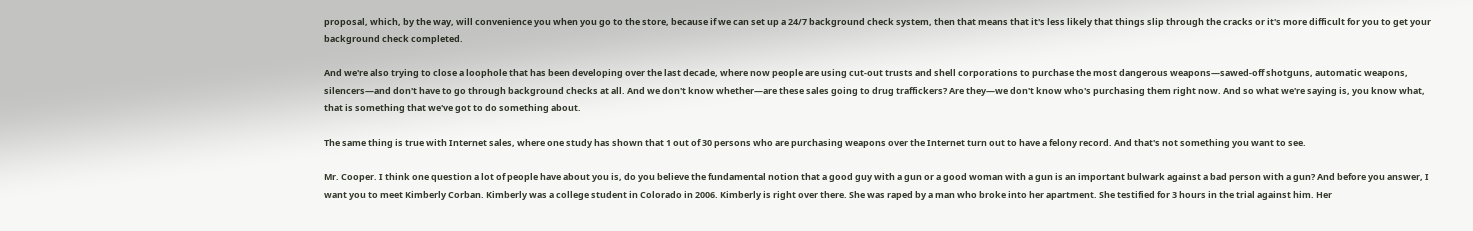proposal, which, by the way, will convenience you when you go to the store, because if we can set up a 24/7 background check system, then that means that it's less likely that things slip through the cracks or it's more difficult for you to get your background check completed.

And we're also trying to close a loophole that has been developing over the last decade, where now people are using cut-out trusts and shell corporations to purchase the most dangerous weapons—sawed-off shotguns, automatic weapons, silencers—and don't have to go through background checks at all. And we don't know whether—are these sales going to drug traffickers? Are they—we don't know who's purchasing them right now. And so what we're saying is, you know what, that is something that we've got to do something about.

The same thing is true with Internet sales, where one study has shown that 1 out of 30 persons who are purchasing weapons over the Internet turn out to have a felony record. And that's not something you want to see.

Mr. Cooper. I think one question a lot of people have about you is, do you believe the fundamental notion that a good guy with a gun or a good woman with a gun is an important bulwark against a bad person with a gun? And before you answer, I want you to meet Kimberly Corban. Kimberly was a college student in Colorado in 2006. Kimberly is right over there. She was raped by a man who broke into her apartment. She testified for 3 hours in the trial against him. Her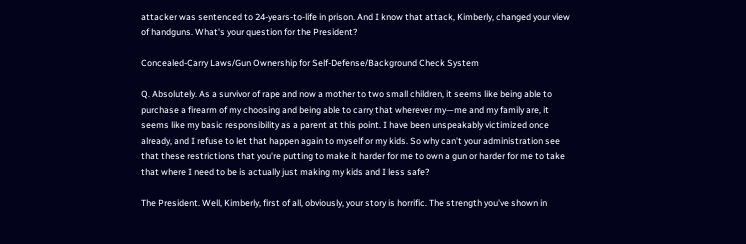attacker was sentenced to 24-years-to-life in prison. And I know that attack, Kimberly, changed your view of handguns. What's your question for the President?

Concealed-Carry Laws/Gun Ownership for Self-Defense/Background Check System

Q. Absolutely. As a survivor of rape and now a mother to two small children, it seems like being able to purchase a firearm of my choosing and being able to carry that wherever my—me and my family are, it seems like my basic responsibility as a parent at this point. I have been unspeakably victimized once already, and I refuse to let that happen again to myself or my kids. So why can't your administration see that these restrictions that you're putting to make it harder for me to own a gun or harder for me to take that where I need to be is actually just making my kids and I less safe?

The President. Well, Kimberly, first of all, obviously, your story is horrific. The strength you've shown in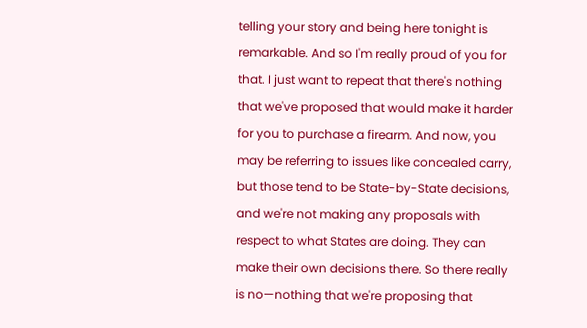telling your story and being here tonight is remarkable. And so I'm really proud of you for that. I just want to repeat that there's nothing that we've proposed that would make it harder for you to purchase a firearm. And now, you may be referring to issues like concealed carry, but those tend to be State-by-State decisions, and we're not making any proposals with respect to what States are doing. They can make their own decisions there. So there really is no—nothing that we're proposing that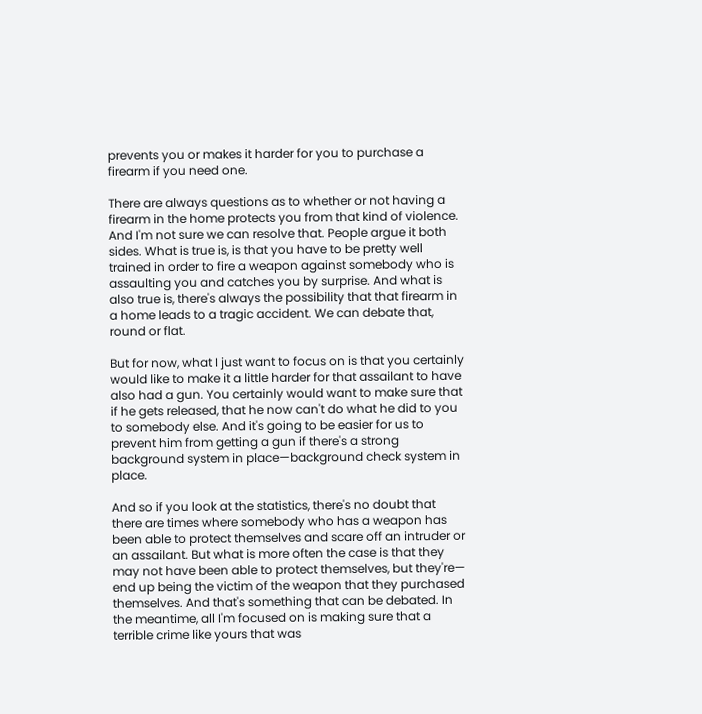prevents you or makes it harder for you to purchase a firearm if you need one.

There are always questions as to whether or not having a firearm in the home protects you from that kind of violence. And I'm not sure we can resolve that. People argue it both sides. What is true is, is that you have to be pretty well trained in order to fire a weapon against somebody who is assaulting you and catches you by surprise. And what is also true is, there's always the possibility that that firearm in a home leads to a tragic accident. We can debate that, round or flat.

But for now, what I just want to focus on is that you certainly would like to make it a little harder for that assailant to have also had a gun. You certainly would want to make sure that if he gets released, that he now can't do what he did to you to somebody else. And it's going to be easier for us to prevent him from getting a gun if there's a strong background system in place—background check system in place.

And so if you look at the statistics, there's no doubt that there are times where somebody who has a weapon has been able to protect themselves and scare off an intruder or an assailant. But what is more often the case is that they may not have been able to protect themselves, but they're— end up being the victim of the weapon that they purchased themselves. And that's something that can be debated. In the meantime, all I'm focused on is making sure that a terrible crime like yours that was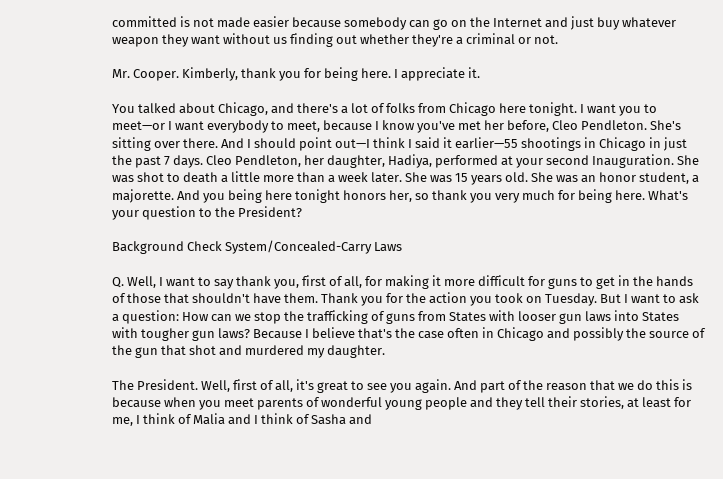committed is not made easier because somebody can go on the Internet and just buy whatever weapon they want without us finding out whether they're a criminal or not.

Mr. Cooper. Kimberly, thank you for being here. I appreciate it.

You talked about Chicago, and there's a lot of folks from Chicago here tonight. I want you to meet—or I want everybody to meet, because I know you've met her before, Cleo Pendleton. She's sitting over there. And I should point out—I think I said it earlier—55 shootings in Chicago in just the past 7 days. Cleo Pendleton, her daughter, Hadiya, performed at your second Inauguration. She was shot to death a little more than a week later. She was 15 years old. She was an honor student, a majorette. And you being here tonight honors her, so thank you very much for being here. What's your question to the President?

Background Check System/Concealed-Carry Laws

Q. Well, I want to say thank you, first of all, for making it more difficult for guns to get in the hands of those that shouldn't have them. Thank you for the action you took on Tuesday. But I want to ask a question: How can we stop the trafficking of guns from States with looser gun laws into States with tougher gun laws? Because I believe that's the case often in Chicago and possibly the source of the gun that shot and murdered my daughter.

The President. Well, first of all, it's great to see you again. And part of the reason that we do this is because when you meet parents of wonderful young people and they tell their stories, at least for me, I think of Malia and I think of Sasha and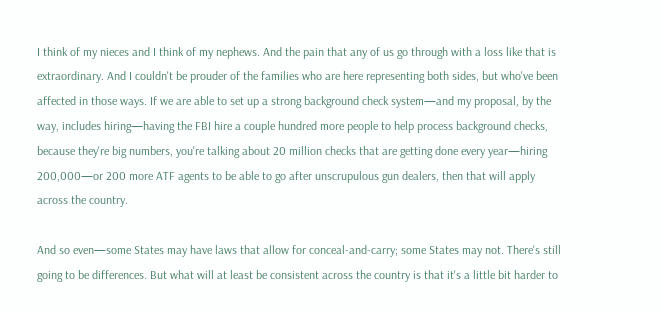I think of my nieces and I think of my nephews. And the pain that any of us go through with a loss like that is extraordinary. And I couldn't be prouder of the families who are here representing both sides, but who've been affected in those ways. If we are able to set up a strong background check system—and my proposal, by the way, includes hiring—having the FBI hire a couple hundred more people to help process background checks, because they're big numbers, you're talking about 20 million checks that are getting done every year—hiring 200,000—or 200 more ATF agents to be able to go after unscrupulous gun dealers, then that will apply across the country.

And so even—some States may have laws that allow for conceal-and-carry; some States may not. There's still going to be differences. But what will at least be consistent across the country is that it's a little bit harder to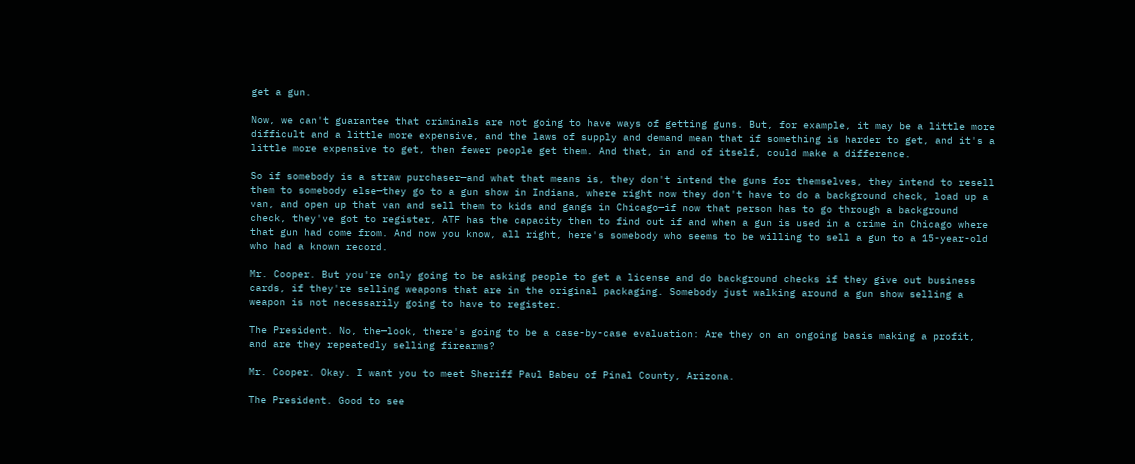get a gun.

Now, we can't guarantee that criminals are not going to have ways of getting guns. But, for example, it may be a little more difficult and a little more expensive, and the laws of supply and demand mean that if something is harder to get, and it's a little more expensive to get, then fewer people get them. And that, in and of itself, could make a difference.

So if somebody is a straw purchaser—and what that means is, they don't intend the guns for themselves, they intend to resell them to somebody else—they go to a gun show in Indiana, where right now they don't have to do a background check, load up a van, and open up that van and sell them to kids and gangs in Chicago—if now that person has to go through a background check, they've got to register, ATF has the capacity then to find out if and when a gun is used in a crime in Chicago where that gun had come from. And now you know, all right, here's somebody who seems to be willing to sell a gun to a 15-year-old who had a known record.

Mr. Cooper. But you're only going to be asking people to get a license and do background checks if they give out business cards, if they're selling weapons that are in the original packaging. Somebody just walking around a gun show selling a weapon is not necessarily going to have to register.

The President. No, the—look, there's going to be a case-by-case evaluation: Are they on an ongoing basis making a profit, and are they repeatedly selling firearms?

Mr. Cooper. Okay. I want you to meet Sheriff Paul Babeu of Pinal County, Arizona.

The President. Good to see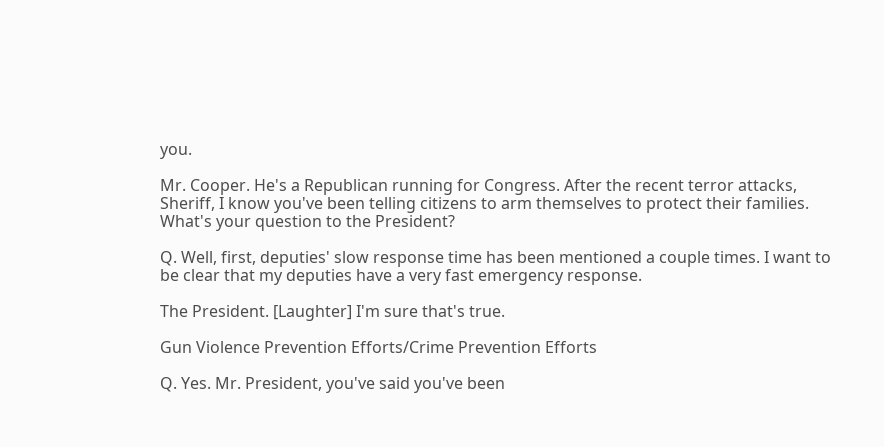you.

Mr. Cooper. He's a Republican running for Congress. After the recent terror attacks, Sheriff, I know you've been telling citizens to arm themselves to protect their families. What's your question to the President?

Q. Well, first, deputies' slow response time has been mentioned a couple times. I want to be clear that my deputies have a very fast emergency response.

The President. [Laughter] I'm sure that's true.

Gun Violence Prevention Efforts/Crime Prevention Efforts

Q. Yes. Mr. President, you've said you've been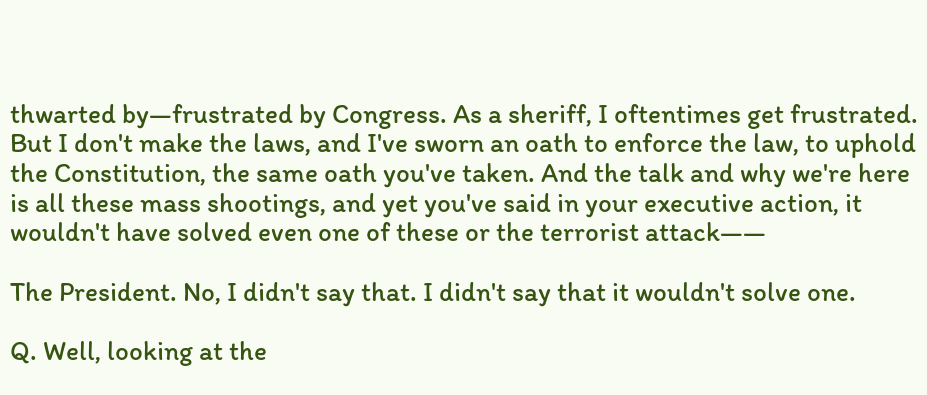thwarted by—frustrated by Congress. As a sheriff, I oftentimes get frustrated. But I don't make the laws, and I've sworn an oath to enforce the law, to uphold the Constitution, the same oath you've taken. And the talk and why we're here is all these mass shootings, and yet you've said in your executive action, it wouldn't have solved even one of these or the terrorist attack——

The President. No, I didn't say that. I didn't say that it wouldn't solve one.

Q. Well, looking at the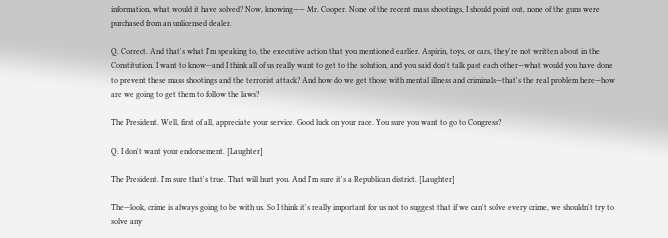information, what would it have solved? Now, knowing—— Mr. Cooper. None of the recent mass shootings, I should point out, none of the guns were purchased from an unlicensed dealer.

Q. Correct. And that's what I'm speaking to, the executive action that you mentioned earlier. Aspirin, toys, or cars, they're not written about in the Constitution. I want to know—and I think all of us really want to get to the solution, and you said don't talk past each other—what would you have done to prevent these mass shootings and the terrorist attack? And how do we get those with mental illness and criminals—that's the real problem here—how are we going to get them to follow the laws?

The President. Well, first of all, appreciate your service. Good luck on your race. You sure you want to go to Congress?

Q. I don't want your endorsement. [Laughter]

The President. I'm sure that's true. That will hurt you. And I'm sure it's a Republican district. [Laughter]

The—look, crime is always going to be with us. So I think it's really important for us not to suggest that if we can't solve every crime, we shouldn't try to solve any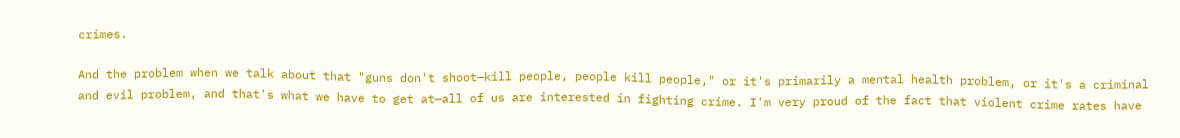crimes.

And the problem when we talk about that "guns don't shoot—kill people, people kill people," or it's primarily a mental health problem, or it's a criminal and evil problem, and that's what we have to get at—all of us are interested in fighting crime. I'm very proud of the fact that violent crime rates have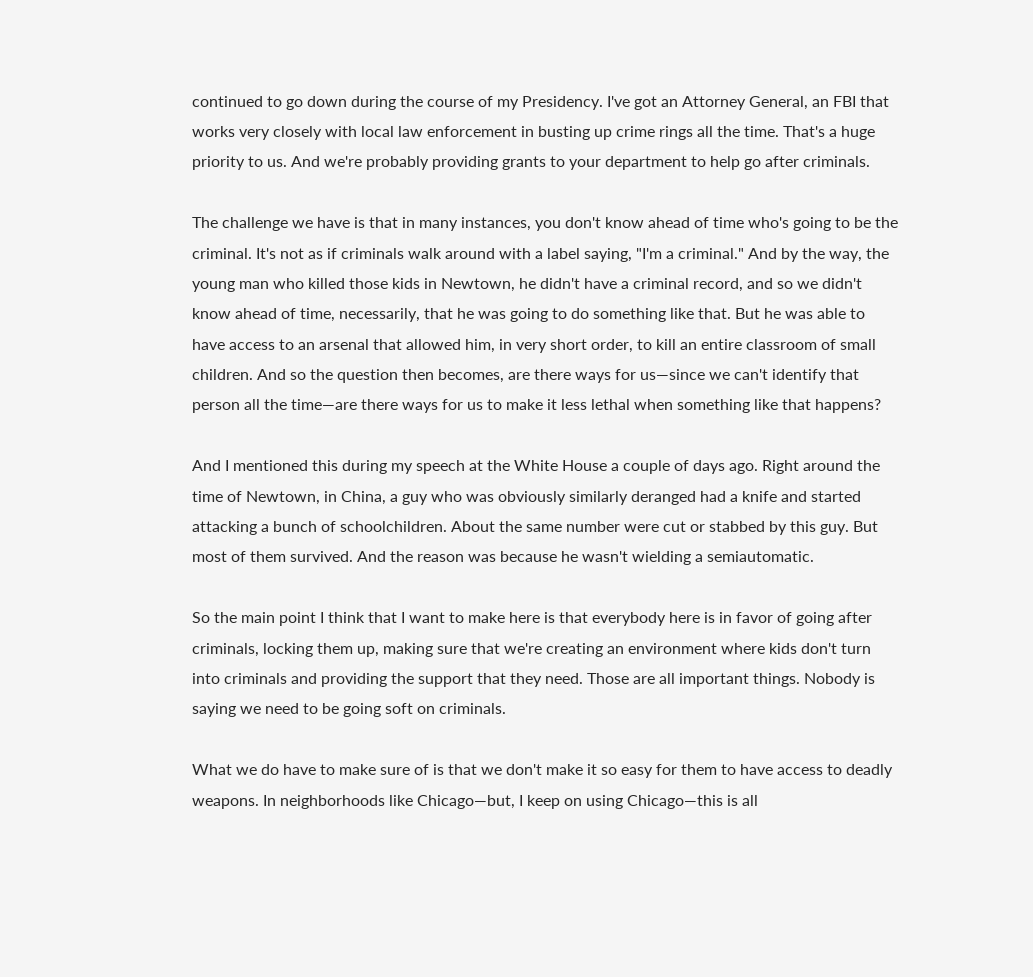continued to go down during the course of my Presidency. I've got an Attorney General, an FBI that works very closely with local law enforcement in busting up crime rings all the time. That's a huge priority to us. And we're probably providing grants to your department to help go after criminals.

The challenge we have is that in many instances, you don't know ahead of time who's going to be the criminal. It's not as if criminals walk around with a label saying, "I'm a criminal." And by the way, the young man who killed those kids in Newtown, he didn't have a criminal record, and so we didn't know ahead of time, necessarily, that he was going to do something like that. But he was able to have access to an arsenal that allowed him, in very short order, to kill an entire classroom of small children. And so the question then becomes, are there ways for us—since we can't identify that person all the time—are there ways for us to make it less lethal when something like that happens?

And I mentioned this during my speech at the White House a couple of days ago. Right around the time of Newtown, in China, a guy who was obviously similarly deranged had a knife and started attacking a bunch of schoolchildren. About the same number were cut or stabbed by this guy. But most of them survived. And the reason was because he wasn't wielding a semiautomatic.

So the main point I think that I want to make here is that everybody here is in favor of going after criminals, locking them up, making sure that we're creating an environment where kids don't turn into criminals and providing the support that they need. Those are all important things. Nobody is saying we need to be going soft on criminals.

What we do have to make sure of is that we don't make it so easy for them to have access to deadly weapons. In neighborhoods like Chicago—but, I keep on using Chicago—this is all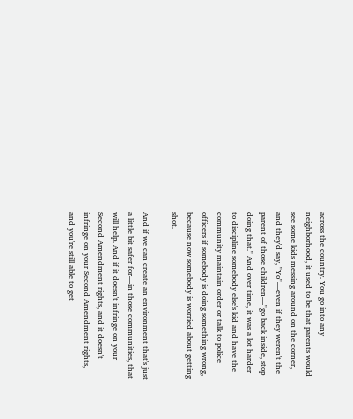across the country. You go into any neighborhood, it used to be that parents would see some kids messing around on the corner, and they'd say, "Yo"—even if they weren't the parent of those children—"go back inside, stop doing that." And over time, it was a lot harder to discipline somebody else's kid and have the community maintain order or talk to police officers if somebody is doing something wrong, because now somebody is worried about getting shot.

And if we can create an environment that's just a little bit safer for—in those communities, that will help. And if it doesn't infringe on your Second Amendment rights, and it doesn't infringe on your Second Amendment rights, and you're still able to get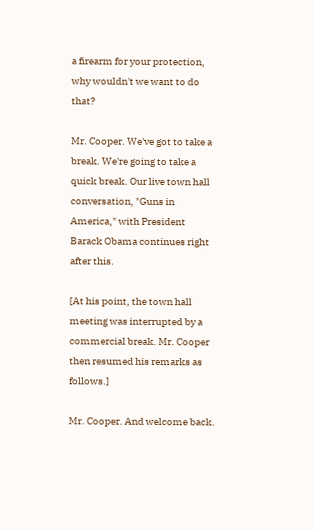a firearm for your protection, why wouldn't we want to do that?

Mr. Cooper. We've got to take a break. We're going to take a quick break. Our live town hall conversation, "Guns in America," with President Barack Obama continues right after this.

[At his point, the town hall meeting was interrupted by a commercial break. Mr. Cooper then resumed his remarks as follows.]

Mr. Cooper. And welcome back.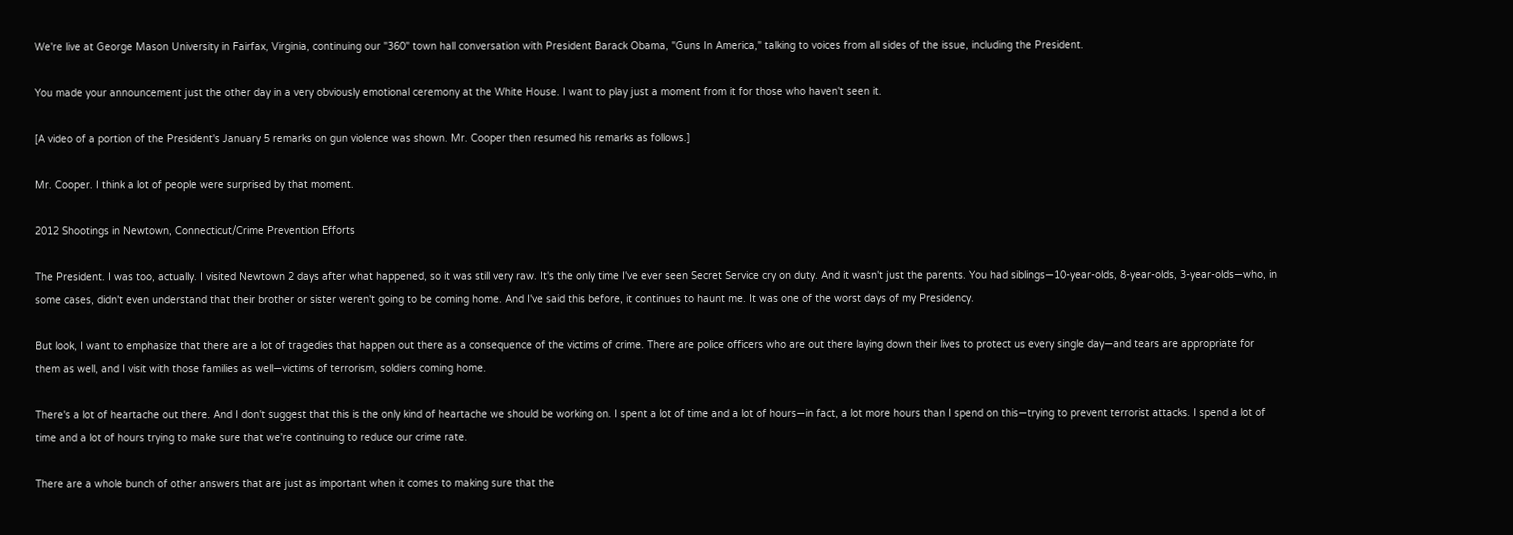We're live at George Mason University in Fairfax, Virginia, continuing our "360" town hall conversation with President Barack Obama, "Guns In America," talking to voices from all sides of the issue, including the President.

You made your announcement just the other day in a very obviously emotional ceremony at the White House. I want to play just a moment from it for those who haven't seen it.

[A video of a portion of the President's January 5 remarks on gun violence was shown. Mr. Cooper then resumed his remarks as follows.]

Mr. Cooper. I think a lot of people were surprised by that moment.

2012 Shootings in Newtown, Connecticut/Crime Prevention Efforts

The President. I was too, actually. I visited Newtown 2 days after what happened, so it was still very raw. It's the only time I've ever seen Secret Service cry on duty. And it wasn't just the parents. You had siblings—10-year-olds, 8-year-olds, 3-year-olds—who, in some cases, didn't even understand that their brother or sister weren't going to be coming home. And I've said this before, it continues to haunt me. It was one of the worst days of my Presidency.

But look, I want to emphasize that there are a lot of tragedies that happen out there as a consequence of the victims of crime. There are police officers who are out there laying down their lives to protect us every single day—and tears are appropriate for them as well, and I visit with those families as well—victims of terrorism, soldiers coming home.

There's a lot of heartache out there. And I don't suggest that this is the only kind of heartache we should be working on. I spent a lot of time and a lot of hours—in fact, a lot more hours than I spend on this—trying to prevent terrorist attacks. I spend a lot of time and a lot of hours trying to make sure that we're continuing to reduce our crime rate.

There are a whole bunch of other answers that are just as important when it comes to making sure that the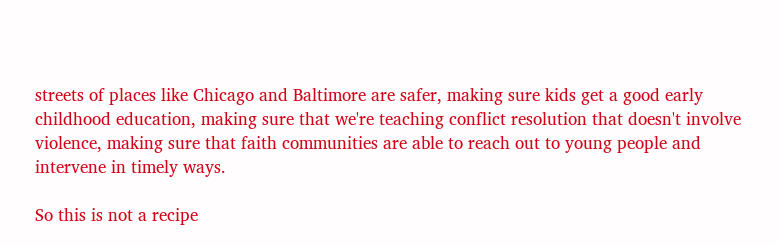streets of places like Chicago and Baltimore are safer, making sure kids get a good early childhood education, making sure that we're teaching conflict resolution that doesn't involve violence, making sure that faith communities are able to reach out to young people and intervene in timely ways.

So this is not a recipe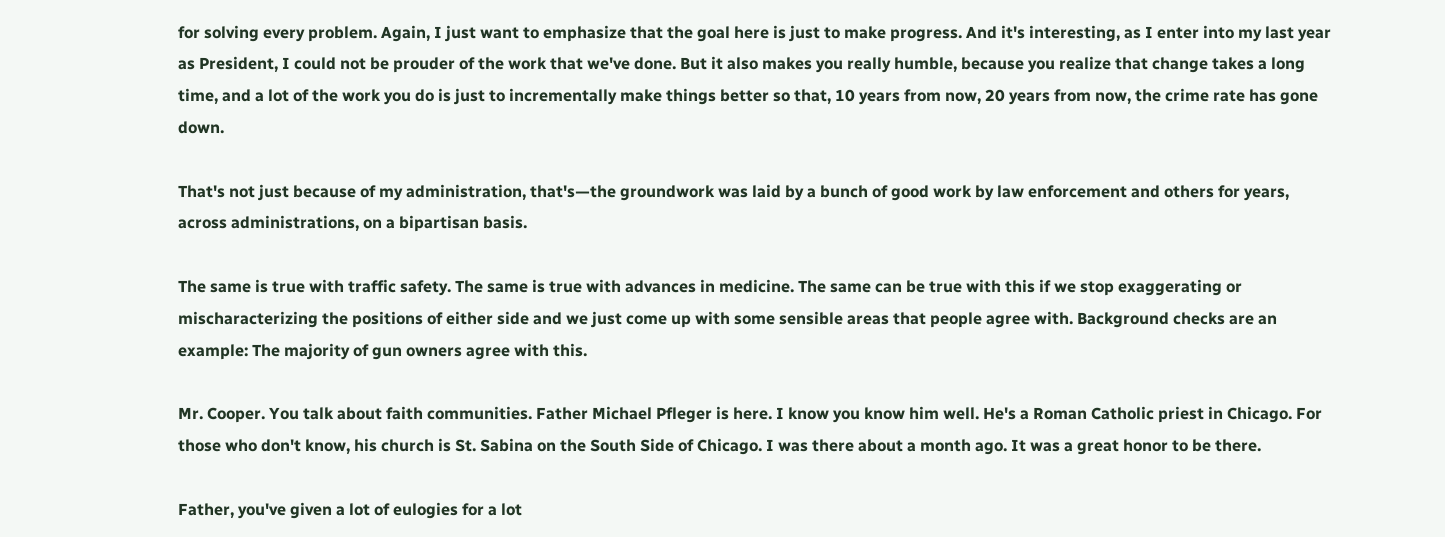for solving every problem. Again, I just want to emphasize that the goal here is just to make progress. And it's interesting, as I enter into my last year as President, I could not be prouder of the work that we've done. But it also makes you really humble, because you realize that change takes a long time, and a lot of the work you do is just to incrementally make things better so that, 10 years from now, 20 years from now, the crime rate has gone down.

That's not just because of my administration, that's—the groundwork was laid by a bunch of good work by law enforcement and others for years, across administrations, on a bipartisan basis.

The same is true with traffic safety. The same is true with advances in medicine. The same can be true with this if we stop exaggerating or mischaracterizing the positions of either side and we just come up with some sensible areas that people agree with. Background checks are an example: The majority of gun owners agree with this.

Mr. Cooper. You talk about faith communities. Father Michael Pfleger is here. I know you know him well. He's a Roman Catholic priest in Chicago. For those who don't know, his church is St. Sabina on the South Side of Chicago. I was there about a month ago. It was a great honor to be there.

Father, you've given a lot of eulogies for a lot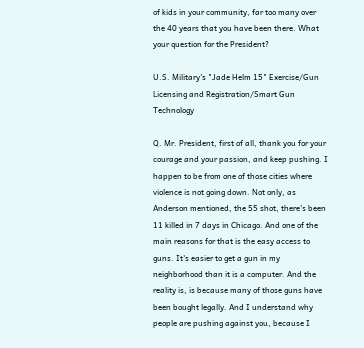of kids in your community, far too many over the 40 years that you have been there. What your question for the President?

U.S. Military's "Jade Helm 15" Exercise/Gun Licensing and Registration/Smart Gun Technology

Q. Mr. President, first of all, thank you for your courage and your passion, and keep pushing. I happen to be from one of those cities where violence is not going down. Not only, as Anderson mentioned, the 55 shot, there's been 11 killed in 7 days in Chicago. And one of the main reasons for that is the easy access to guns. It's easier to get a gun in my neighborhood than it is a computer. And the reality is, is because many of those guns have been bought legally. And I understand why people are pushing against you, because I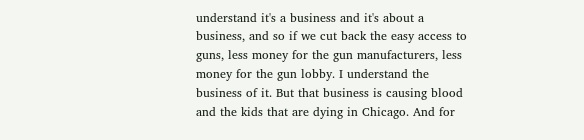understand it's a business and it's about a business, and so if we cut back the easy access to guns, less money for the gun manufacturers, less money for the gun lobby. I understand the business of it. But that business is causing blood and the kids that are dying in Chicago. And for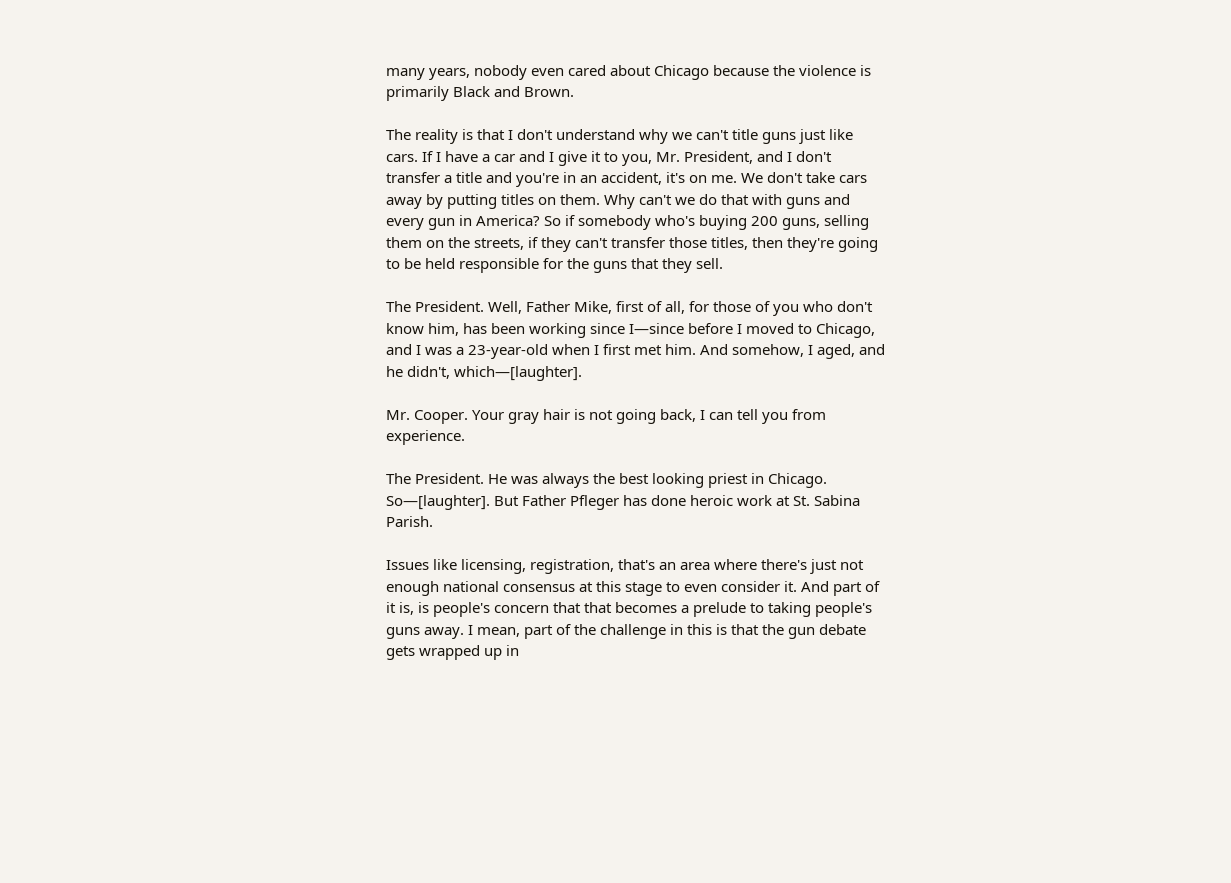many years, nobody even cared about Chicago because the violence is primarily Black and Brown.

The reality is that I don't understand why we can't title guns just like cars. If I have a car and I give it to you, Mr. President, and I don't transfer a title and you're in an accident, it's on me. We don't take cars away by putting titles on them. Why can't we do that with guns and every gun in America? So if somebody who's buying 200 guns, selling them on the streets, if they can't transfer those titles, then they're going to be held responsible for the guns that they sell.

The President. Well, Father Mike, first of all, for those of you who don't know him, has been working since I—since before I moved to Chicago, and I was a 23-year-old when I first met him. And somehow, I aged, and he didn't, which—[laughter].

Mr. Cooper. Your gray hair is not going back, I can tell you from experience.

The President. He was always the best looking priest in Chicago. So—[laughter]. But Father Pfleger has done heroic work at St. Sabina Parish.

Issues like licensing, registration, that's an area where there's just not enough national consensus at this stage to even consider it. And part of it is, is people's concern that that becomes a prelude to taking people's guns away. I mean, part of the challenge in this is that the gun debate gets wrapped up in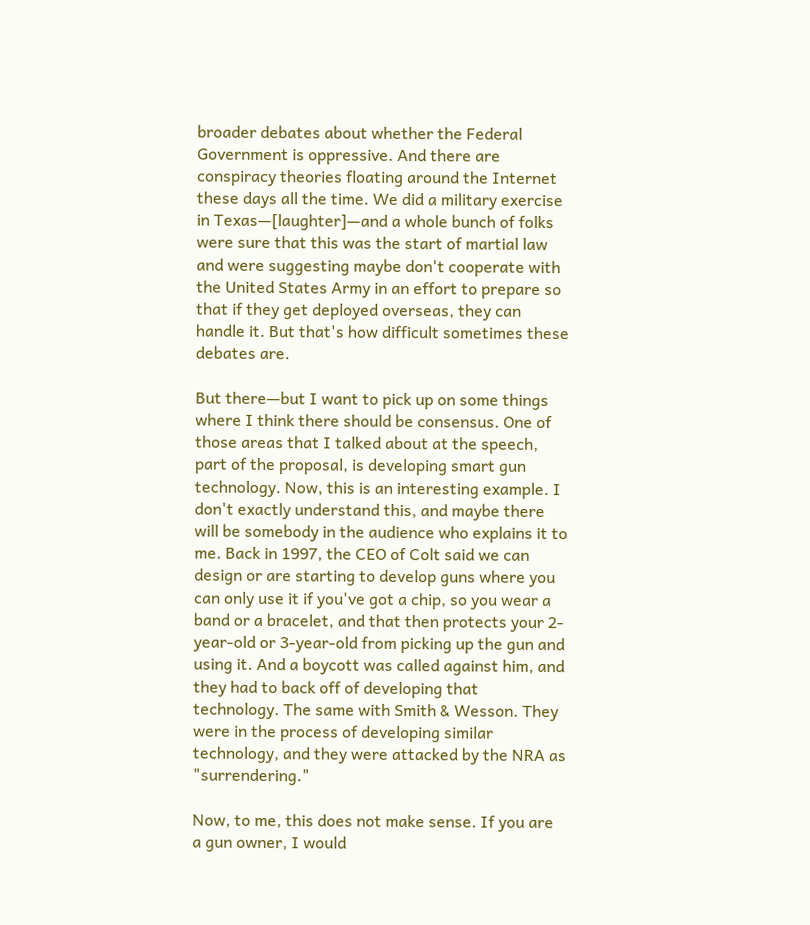broader debates about whether the Federal Government is oppressive. And there are conspiracy theories floating around the Internet these days all the time. We did a military exercise in Texas—[laughter]—and a whole bunch of folks were sure that this was the start of martial law and were suggesting maybe don't cooperate with the United States Army in an effort to prepare so that if they get deployed overseas, they can handle it. But that's how difficult sometimes these debates are.

But there—but I want to pick up on some things where I think there should be consensus. One of those areas that I talked about at the speech, part of the proposal, is developing smart gun technology. Now, this is an interesting example. I don't exactly understand this, and maybe there will be somebody in the audience who explains it to me. Back in 1997, the CEO of Colt said we can design or are starting to develop guns where you can only use it if you've got a chip, so you wear a band or a bracelet, and that then protects your 2-year-old or 3-year-old from picking up the gun and using it. And a boycott was called against him, and they had to back off of developing that technology. The same with Smith & Wesson. They were in the process of developing similar technology, and they were attacked by the NRA as "surrendering."

Now, to me, this does not make sense. If you are a gun owner, I would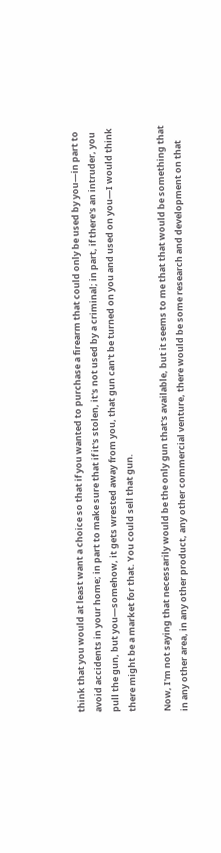think that you would at least want a choice so that if you wanted to purchase a firearm that could only be used by you—in part to avoid accidents in your home; in part to make sure that if it's stolen, it's not used by a criminal; in part, if there's an intruder, you pull the gun, but you—somehow, it gets wrested away from you, that gun can't be turned on you and used on you—I would think there might be a market for that. You could sell that gun.

Now, I'm not saying that necessarily would be the only gun that's available, but it seems to me that that would be something that in any other area, in any other product, any other commercial venture, there would be some research and development on that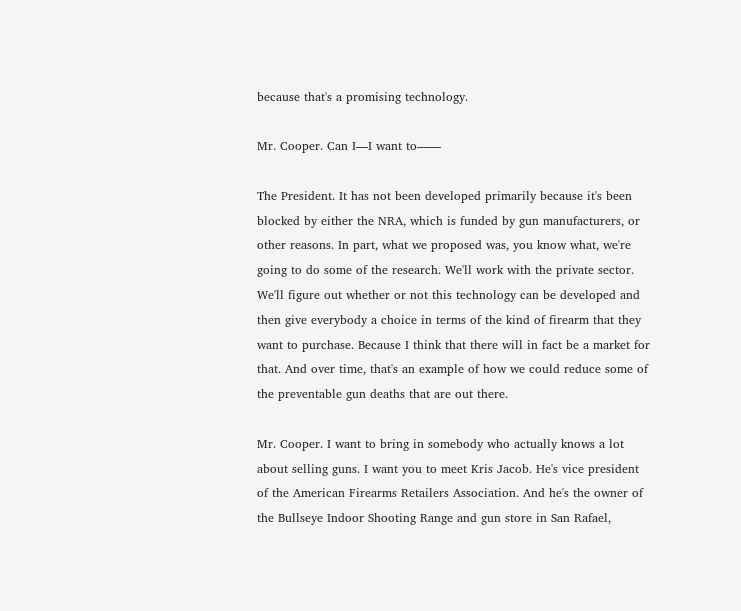because that's a promising technology.

Mr. Cooper. Can I—I want to——

The President. It has not been developed primarily because it's been blocked by either the NRA, which is funded by gun manufacturers, or other reasons. In part, what we proposed was, you know what, we're going to do some of the research. We'll work with the private sector. We'll figure out whether or not this technology can be developed and then give everybody a choice in terms of the kind of firearm that they want to purchase. Because I think that there will in fact be a market for that. And over time, that's an example of how we could reduce some of the preventable gun deaths that are out there.

Mr. Cooper. I want to bring in somebody who actually knows a lot about selling guns. I want you to meet Kris Jacob. He's vice president of the American Firearms Retailers Association. And he's the owner of the Bullseye Indoor Shooting Range and gun store in San Rafael,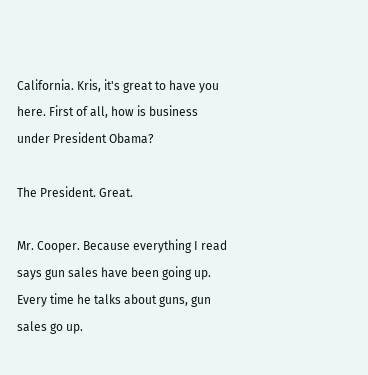California. Kris, it's great to have you here. First of all, how is business under President Obama?

The President. Great.

Mr. Cooper. Because everything I read says gun sales have been going up. Every time he talks about guns, gun sales go up.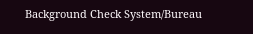Background Check System/Bureau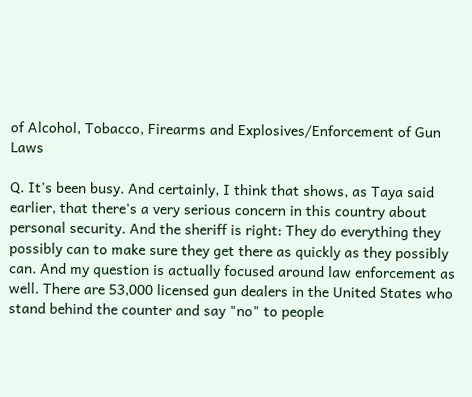of Alcohol, Tobacco, Firearms and Explosives/Enforcement of Gun Laws

Q. It's been busy. And certainly, I think that shows, as Taya said earlier, that there's a very serious concern in this country about personal security. And the sheriff is right: They do everything they possibly can to make sure they get there as quickly as they possibly can. And my question is actually focused around law enforcement as well. There are 53,000 licensed gun dealers in the United States who stand behind the counter and say "no" to people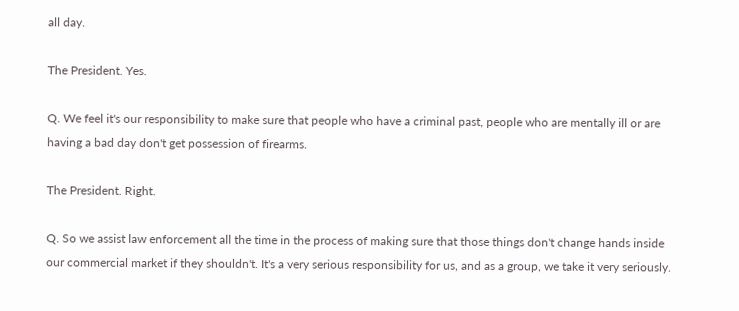all day.

The President. Yes.

Q. We feel it's our responsibility to make sure that people who have a criminal past, people who are mentally ill or are having a bad day don't get possession of firearms.

The President. Right.

Q. So we assist law enforcement all the time in the process of making sure that those things don't change hands inside our commercial market if they shouldn't. It's a very serious responsibility for us, and as a group, we take it very seriously.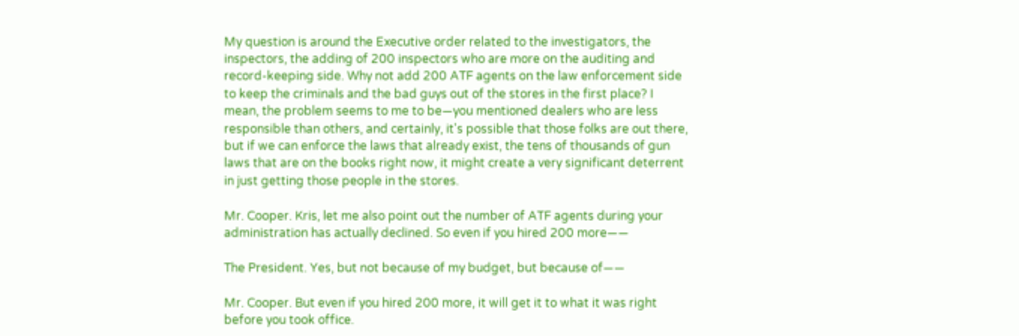My question is around the Executive order related to the investigators, the inspectors, the adding of 200 inspectors who are more on the auditing and record-keeping side. Why not add 200 ATF agents on the law enforcement side to keep the criminals and the bad guys out of the stores in the first place? I mean, the problem seems to me to be—you mentioned dealers who are less responsible than others, and certainly, it's possible that those folks are out there, but if we can enforce the laws that already exist, the tens of thousands of gun laws that are on the books right now, it might create a very significant deterrent in just getting those people in the stores.

Mr. Cooper. Kris, let me also point out the number of ATF agents during your administration has actually declined. So even if you hired 200 more——

The President. Yes, but not because of my budget, but because of——

Mr. Cooper. But even if you hired 200 more, it will get it to what it was right before you took office.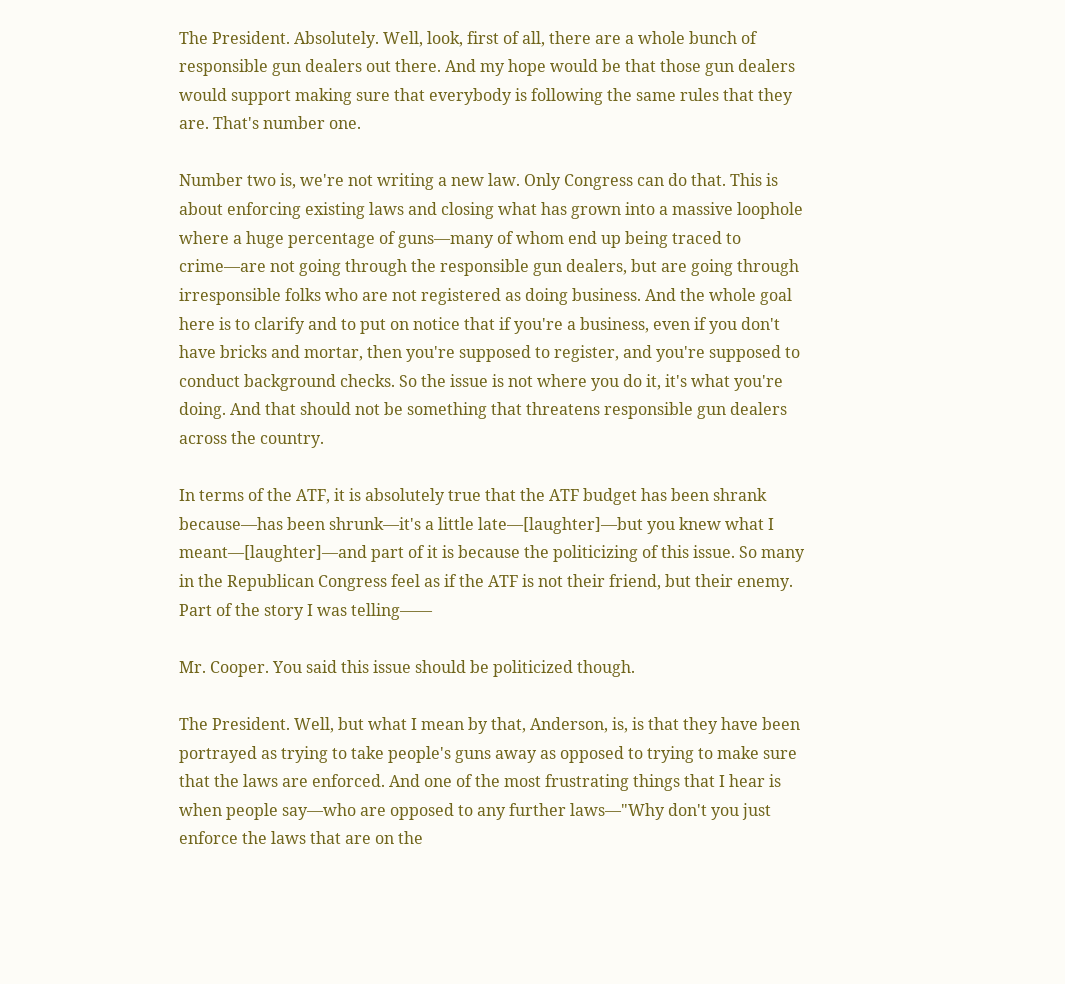The President. Absolutely. Well, look, first of all, there are a whole bunch of responsible gun dealers out there. And my hope would be that those gun dealers would support making sure that everybody is following the same rules that they are. That's number one.

Number two is, we're not writing a new law. Only Congress can do that. This is about enforcing existing laws and closing what has grown into a massive loophole where a huge percentage of guns—many of whom end up being traced to crime—are not going through the responsible gun dealers, but are going through irresponsible folks who are not registered as doing business. And the whole goal here is to clarify and to put on notice that if you're a business, even if you don't have bricks and mortar, then you're supposed to register, and you're supposed to conduct background checks. So the issue is not where you do it, it's what you're doing. And that should not be something that threatens responsible gun dealers across the country.

In terms of the ATF, it is absolutely true that the ATF budget has been shrank because—has been shrunk—it's a little late—[laughter]—but you knew what I meant—[laughter]—and part of it is because the politicizing of this issue. So many in the Republican Congress feel as if the ATF is not their friend, but their enemy. Part of the story I was telling——

Mr. Cooper. You said this issue should be politicized though.

The President. Well, but what I mean by that, Anderson, is, is that they have been portrayed as trying to take people's guns away as opposed to trying to make sure that the laws are enforced. And one of the most frustrating things that I hear is when people say—who are opposed to any further laws—"Why don't you just enforce the laws that are on the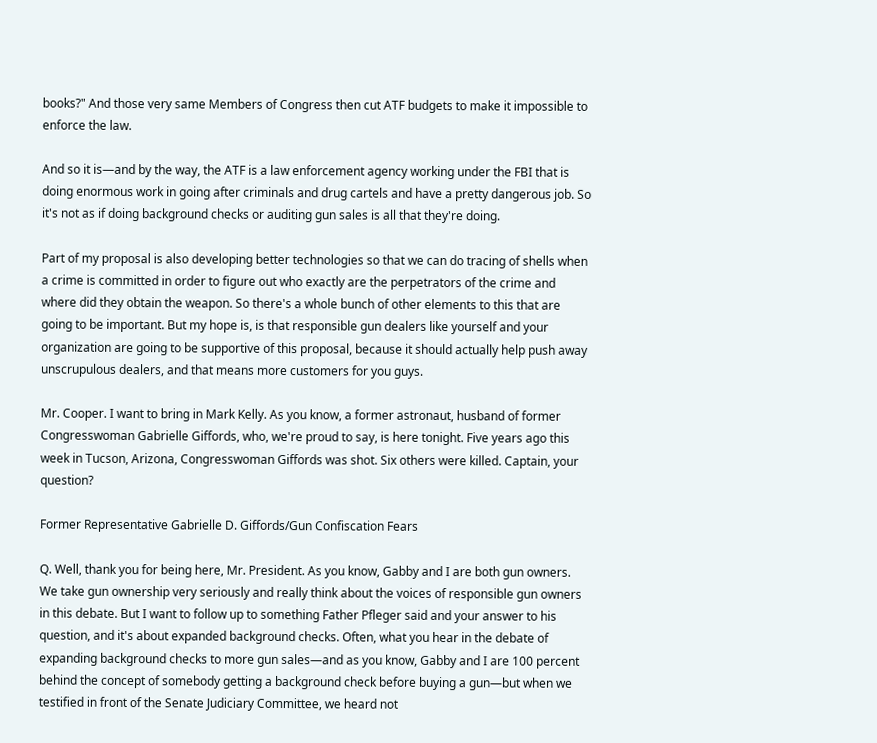books?" And those very same Members of Congress then cut ATF budgets to make it impossible to enforce the law.

And so it is—and by the way, the ATF is a law enforcement agency working under the FBI that is doing enormous work in going after criminals and drug cartels and have a pretty dangerous job. So it's not as if doing background checks or auditing gun sales is all that they're doing.

Part of my proposal is also developing better technologies so that we can do tracing of shells when a crime is committed in order to figure out who exactly are the perpetrators of the crime and where did they obtain the weapon. So there's a whole bunch of other elements to this that are going to be important. But my hope is, is that responsible gun dealers like yourself and your organization are going to be supportive of this proposal, because it should actually help push away unscrupulous dealers, and that means more customers for you guys.

Mr. Cooper. I want to bring in Mark Kelly. As you know, a former astronaut, husband of former Congresswoman Gabrielle Giffords, who, we're proud to say, is here tonight. Five years ago this week in Tucson, Arizona, Congresswoman Giffords was shot. Six others were killed. Captain, your question?

Former Representative Gabrielle D. Giffords/Gun Confiscation Fears

Q. Well, thank you for being here, Mr. President. As you know, Gabby and I are both gun owners. We take gun ownership very seriously and really think about the voices of responsible gun owners in this debate. But I want to follow up to something Father Pfleger said and your answer to his question, and it's about expanded background checks. Often, what you hear in the debate of expanding background checks to more gun sales—and as you know, Gabby and I are 100 percent behind the concept of somebody getting a background check before buying a gun—but when we testified in front of the Senate Judiciary Committee, we heard not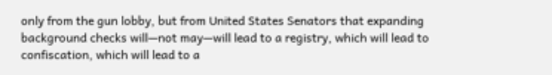only from the gun lobby, but from United States Senators that expanding background checks will—not may—will lead to a registry, which will lead to confiscation, which will lead to a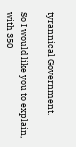tyrannical Government.

So I would like you to explain, with 350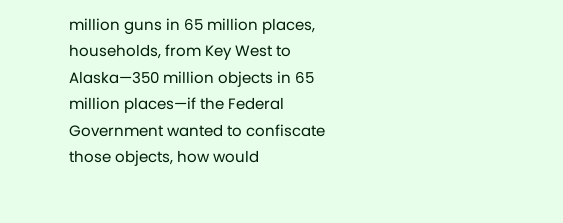million guns in 65 million places, households, from Key West to Alaska—350 million objects in 65 million places—if the Federal Government wanted to confiscate those objects, how would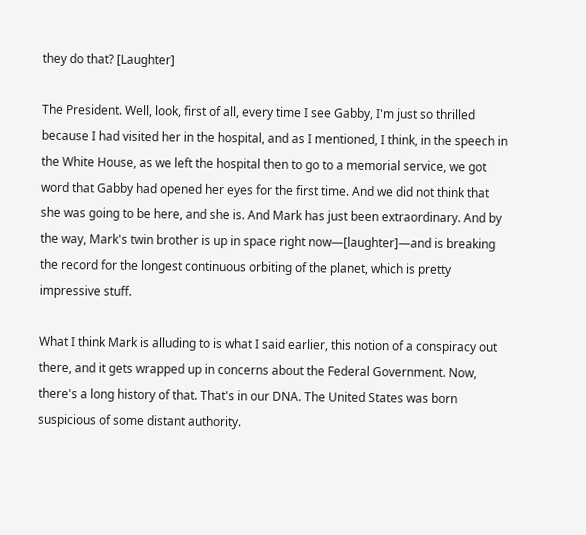they do that? [Laughter]

The President. Well, look, first of all, every time I see Gabby, I'm just so thrilled because I had visited her in the hospital, and as I mentioned, I think, in the speech in the White House, as we left the hospital then to go to a memorial service, we got word that Gabby had opened her eyes for the first time. And we did not think that she was going to be here, and she is. And Mark has just been extraordinary. And by the way, Mark's twin brother is up in space right now—[laughter]—and is breaking the record for the longest continuous orbiting of the planet, which is pretty impressive stuff.

What I think Mark is alluding to is what I said earlier, this notion of a conspiracy out there, and it gets wrapped up in concerns about the Federal Government. Now, there's a long history of that. That's in our DNA. The United States was born suspicious of some distant authority.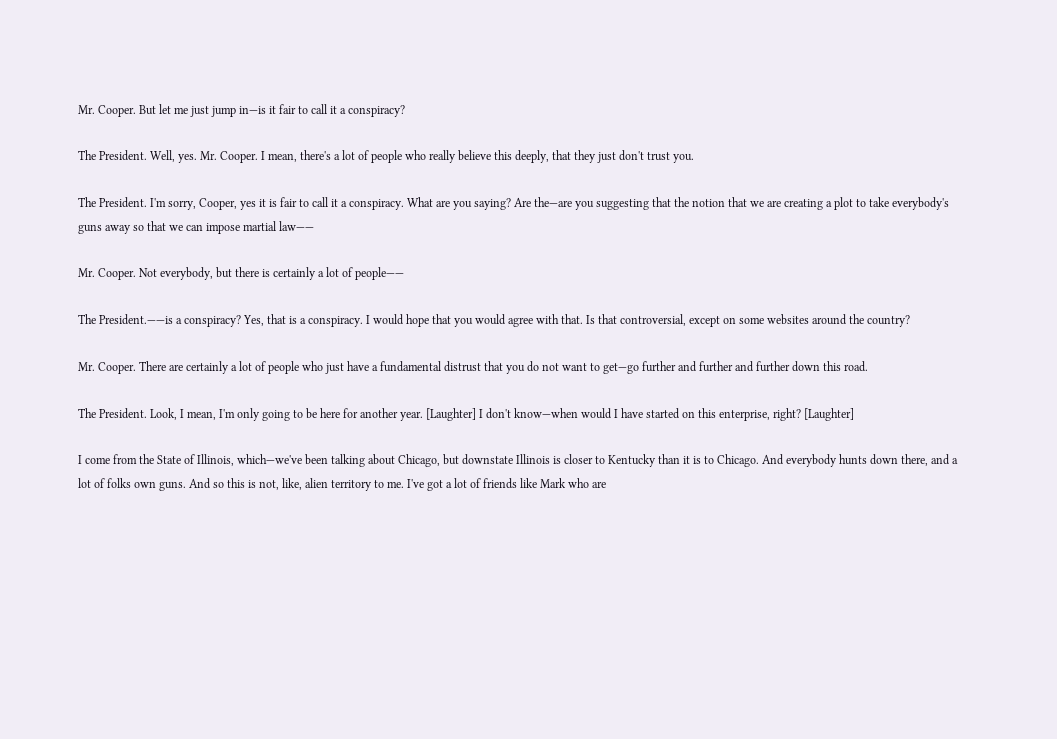Mr. Cooper. But let me just jump in—is it fair to call it a conspiracy?

The President. Well, yes. Mr. Cooper. I mean, there's a lot of people who really believe this deeply, that they just don't trust you.

The President. I'm sorry, Cooper, yes it is fair to call it a conspiracy. What are you saying? Are the—are you suggesting that the notion that we are creating a plot to take everybody's guns away so that we can impose martial law——

Mr. Cooper. Not everybody, but there is certainly a lot of people——

The President.——is a conspiracy? Yes, that is a conspiracy. I would hope that you would agree with that. Is that controversial, except on some websites around the country?

Mr. Cooper. There are certainly a lot of people who just have a fundamental distrust that you do not want to get—go further and further and further down this road.

The President. Look, I mean, I'm only going to be here for another year. [Laughter] I don't know—when would I have started on this enterprise, right? [Laughter]

I come from the State of Illinois, which—we've been talking about Chicago, but downstate Illinois is closer to Kentucky than it is to Chicago. And everybody hunts down there, and a lot of folks own guns. And so this is not, like, alien territory to me. I've got a lot of friends like Mark who are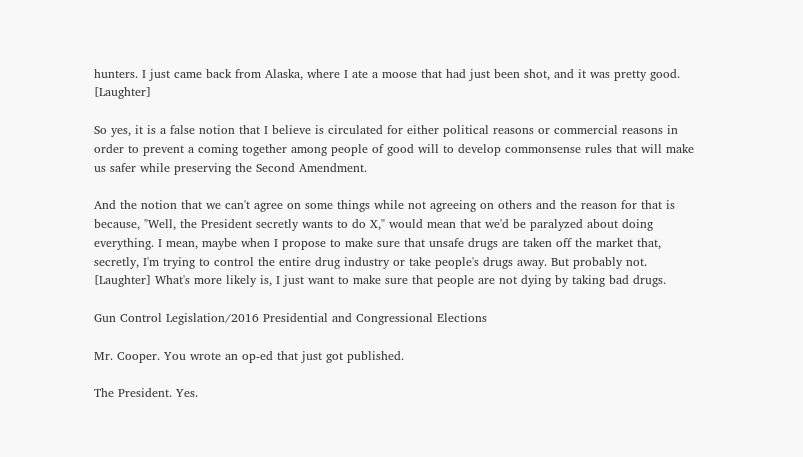hunters. I just came back from Alaska, where I ate a moose that had just been shot, and it was pretty good. [Laughter]

So yes, it is a false notion that I believe is circulated for either political reasons or commercial reasons in order to prevent a coming together among people of good will to develop commonsense rules that will make us safer while preserving the Second Amendment.

And the notion that we can't agree on some things while not agreeing on others and the reason for that is because, "Well, the President secretly wants to do X," would mean that we'd be paralyzed about doing everything. I mean, maybe when I propose to make sure that unsafe drugs are taken off the market that, secretly, I'm trying to control the entire drug industry or take people's drugs away. But probably not. [Laughter] What's more likely is, I just want to make sure that people are not dying by taking bad drugs.

Gun Control Legislation/2016 Presidential and Congressional Elections

Mr. Cooper. You wrote an op-ed that just got published.

The President. Yes.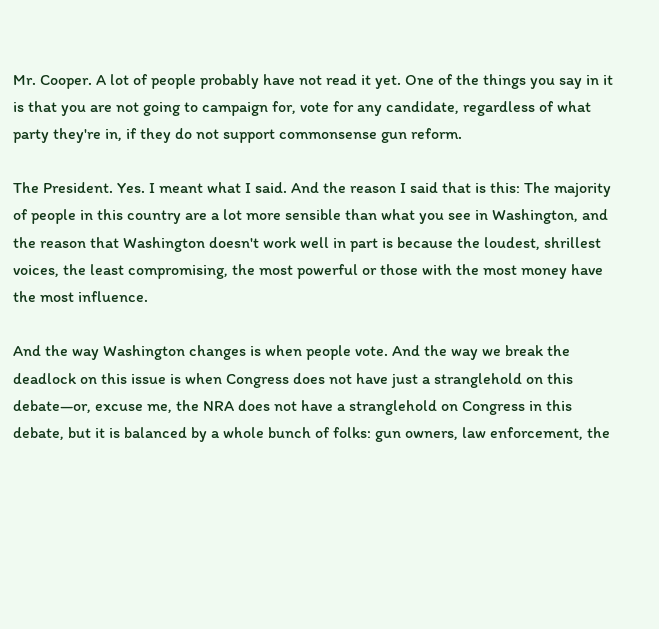Mr. Cooper. A lot of people probably have not read it yet. One of the things you say in it is that you are not going to campaign for, vote for any candidate, regardless of what party they're in, if they do not support commonsense gun reform.

The President. Yes. I meant what I said. And the reason I said that is this: The majority of people in this country are a lot more sensible than what you see in Washington, and the reason that Washington doesn't work well in part is because the loudest, shrillest voices, the least compromising, the most powerful or those with the most money have the most influence.

And the way Washington changes is when people vote. And the way we break the deadlock on this issue is when Congress does not have just a stranglehold on this debate—or, excuse me, the NRA does not have a stranglehold on Congress in this debate, but it is balanced by a whole bunch of folks: gun owners, law enforcement, the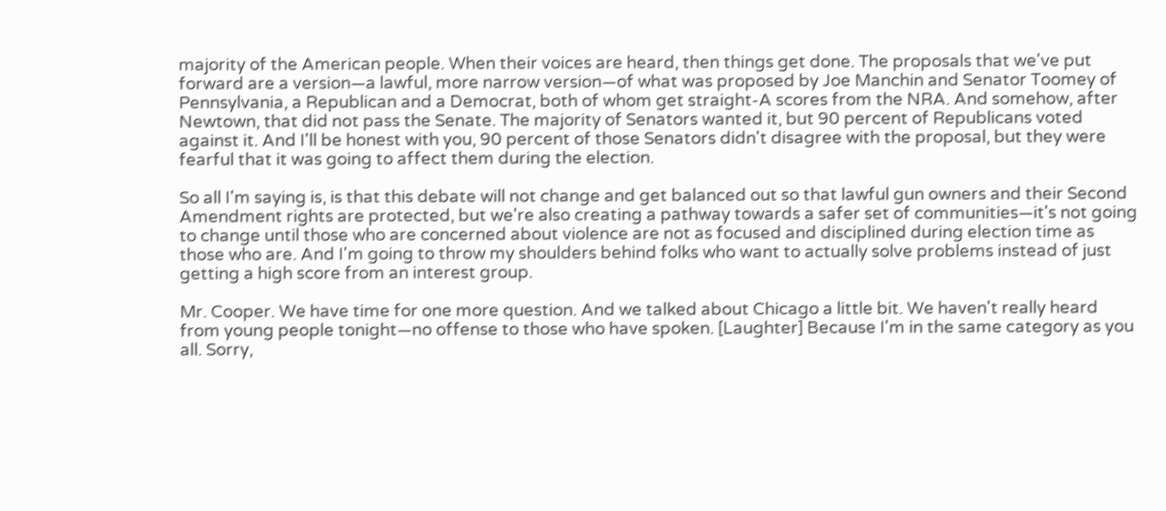majority of the American people. When their voices are heard, then things get done. The proposals that we've put forward are a version—a lawful, more narrow version—of what was proposed by Joe Manchin and Senator Toomey of Pennsylvania, a Republican and a Democrat, both of whom get straight-A scores from the NRA. And somehow, after Newtown, that did not pass the Senate. The majority of Senators wanted it, but 90 percent of Republicans voted against it. And I'll be honest with you, 90 percent of those Senators didn't disagree with the proposal, but they were fearful that it was going to affect them during the election.

So all I'm saying is, is that this debate will not change and get balanced out so that lawful gun owners and their Second Amendment rights are protected, but we're also creating a pathway towards a safer set of communities—it's not going to change until those who are concerned about violence are not as focused and disciplined during election time as those who are. And I'm going to throw my shoulders behind folks who want to actually solve problems instead of just getting a high score from an interest group.

Mr. Cooper. We have time for one more question. And we talked about Chicago a little bit. We haven't really heard from young people tonight—no offense to those who have spoken. [Laughter] Because I'm in the same category as you all. Sorry,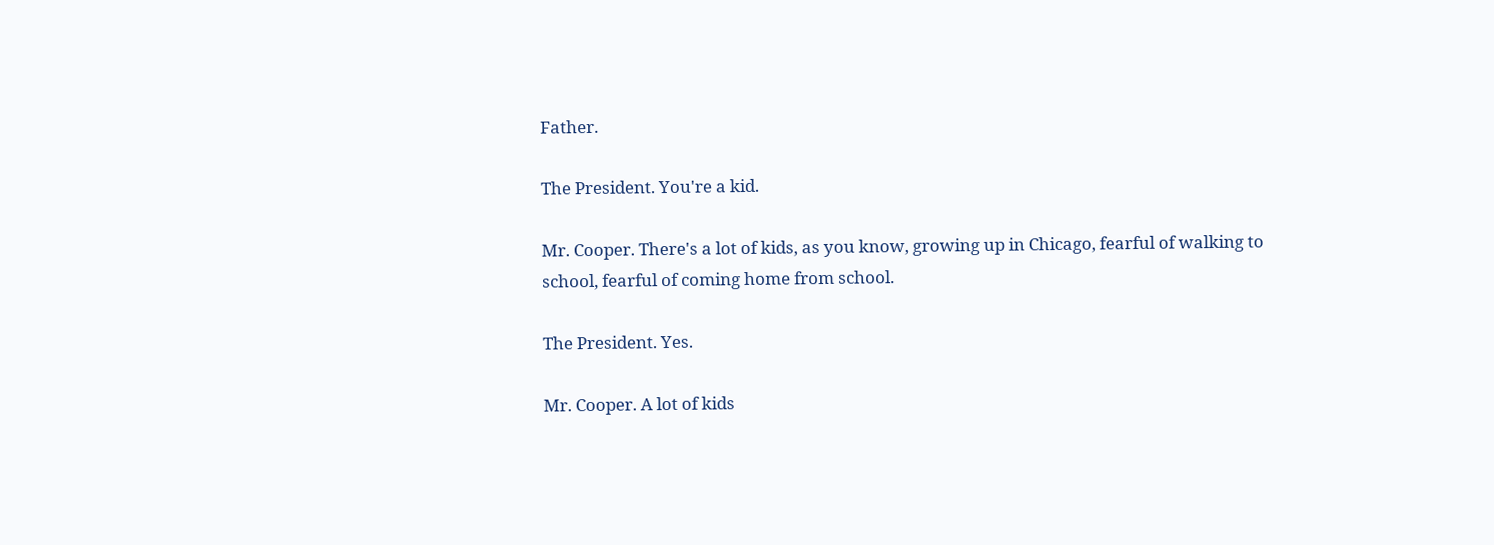Father.

The President. You're a kid.

Mr. Cooper. There's a lot of kids, as you know, growing up in Chicago, fearful of walking to school, fearful of coming home from school.

The President. Yes.

Mr. Cooper. A lot of kids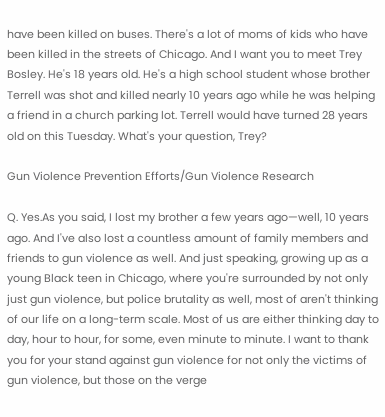have been killed on buses. There's a lot of moms of kids who have been killed in the streets of Chicago. And I want you to meet Trey Bosley. He's 18 years old. He's a high school student whose brother Terrell was shot and killed nearly 10 years ago while he was helping a friend in a church parking lot. Terrell would have turned 28 years old on this Tuesday. What's your question, Trey?

Gun Violence Prevention Efforts/Gun Violence Research

Q. Yes.As you said, I lost my brother a few years ago—well, 10 years ago. And I've also lost a countless amount of family members and friends to gun violence as well. And just speaking, growing up as a young Black teen in Chicago, where you're surrounded by not only just gun violence, but police brutality as well, most of aren't thinking of our life on a long-term scale. Most of us are either thinking day to day, hour to hour, for some, even minute to minute. I want to thank you for your stand against gun violence for not only the victims of gun violence, but those on the verge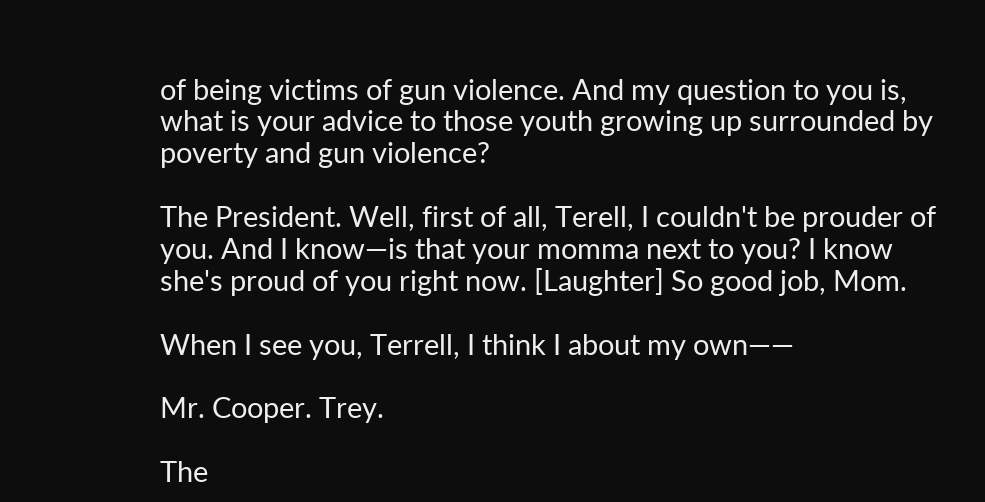of being victims of gun violence. And my question to you is, what is your advice to those youth growing up surrounded by poverty and gun violence?

The President. Well, first of all, Terell, I couldn't be prouder of you. And I know—is that your momma next to you? I know she's proud of you right now. [Laughter] So good job, Mom.

When I see you, Terrell, I think I about my own——

Mr. Cooper. Trey.

The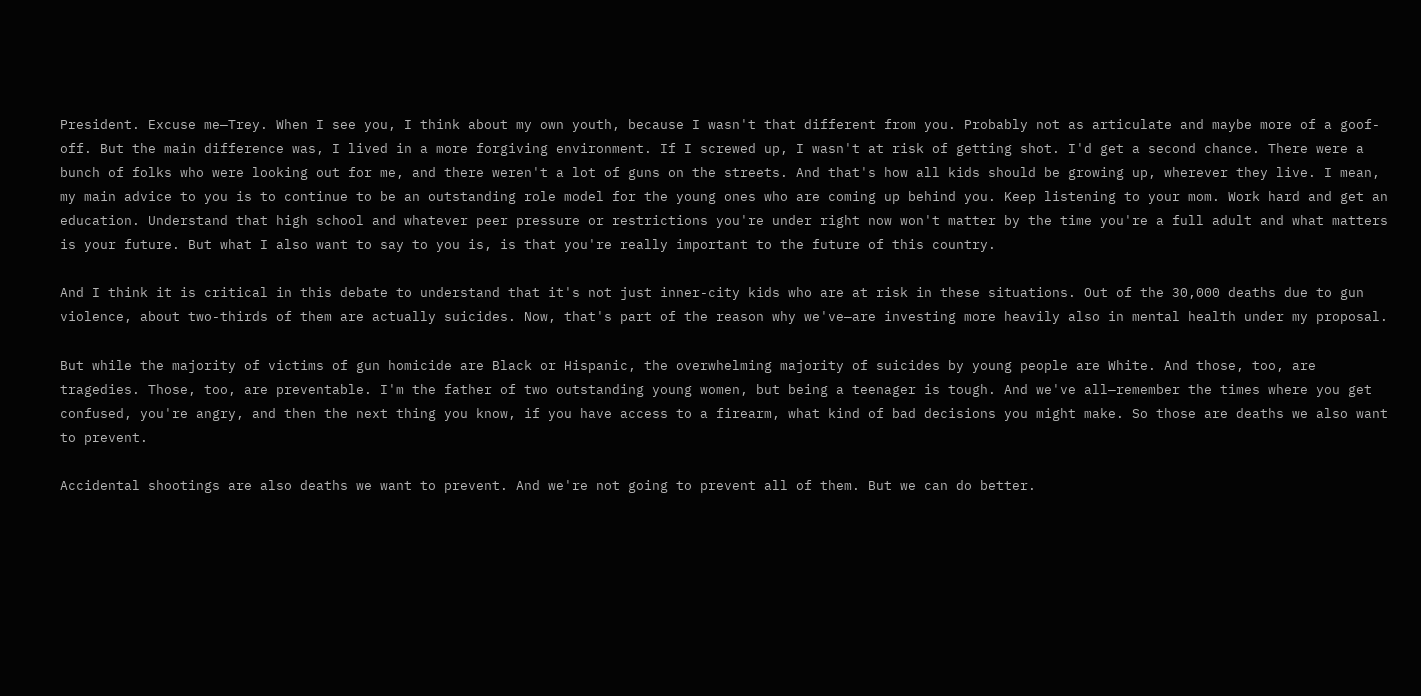President. Excuse me—Trey. When I see you, I think about my own youth, because I wasn't that different from you. Probably not as articulate and maybe more of a goof-off. But the main difference was, I lived in a more forgiving environment. If I screwed up, I wasn't at risk of getting shot. I'd get a second chance. There were a bunch of folks who were looking out for me, and there weren't a lot of guns on the streets. And that's how all kids should be growing up, wherever they live. I mean, my main advice to you is to continue to be an outstanding role model for the young ones who are coming up behind you. Keep listening to your mom. Work hard and get an education. Understand that high school and whatever peer pressure or restrictions you're under right now won't matter by the time you're a full adult and what matters is your future. But what I also want to say to you is, is that you're really important to the future of this country.

And I think it is critical in this debate to understand that it's not just inner-city kids who are at risk in these situations. Out of the 30,000 deaths due to gun violence, about two-thirds of them are actually suicides. Now, that's part of the reason why we've—are investing more heavily also in mental health under my proposal.

But while the majority of victims of gun homicide are Black or Hispanic, the overwhelming majority of suicides by young people are White. And those, too, are tragedies. Those, too, are preventable. I'm the father of two outstanding young women, but being a teenager is tough. And we've all—remember the times where you get confused, you're angry, and then the next thing you know, if you have access to a firearm, what kind of bad decisions you might make. So those are deaths we also want to prevent.

Accidental shootings are also deaths we want to prevent. And we're not going to prevent all of them. But we can do better.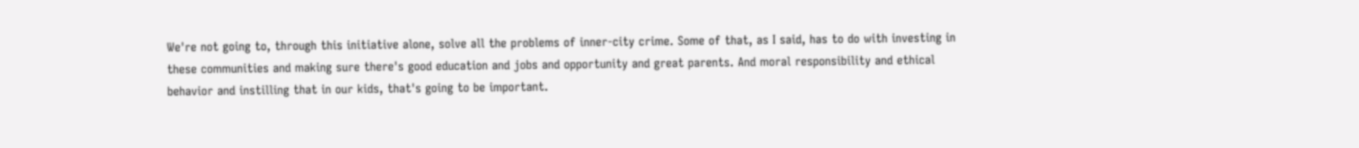We're not going to, through this initiative alone, solve all the problems of inner-city crime. Some of that, as I said, has to do with investing in these communities and making sure there's good education and jobs and opportunity and great parents. And moral responsibility and ethical behavior and instilling that in our kids, that's going to be important.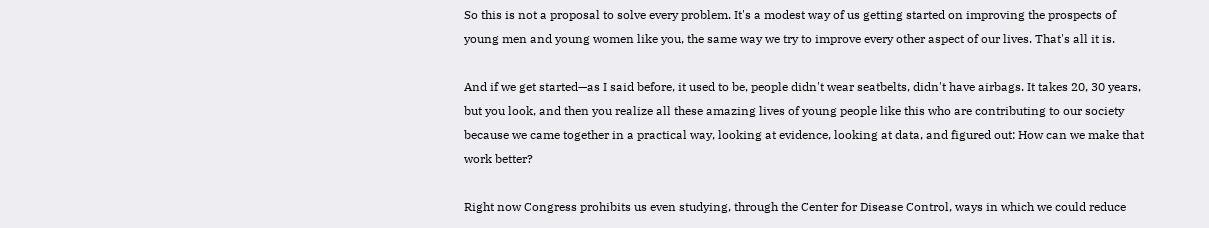So this is not a proposal to solve every problem. It's a modest way of us getting started on improving the prospects of young men and young women like you, the same way we try to improve every other aspect of our lives. That's all it is.

And if we get started—as I said before, it used to be, people didn't wear seatbelts, didn't have airbags. It takes 20, 30 years, but you look, and then you realize all these amazing lives of young people like this who are contributing to our society because we came together in a practical way, looking at evidence, looking at data, and figured out: How can we make that work better?

Right now Congress prohibits us even studying, through the Center for Disease Control, ways in which we could reduce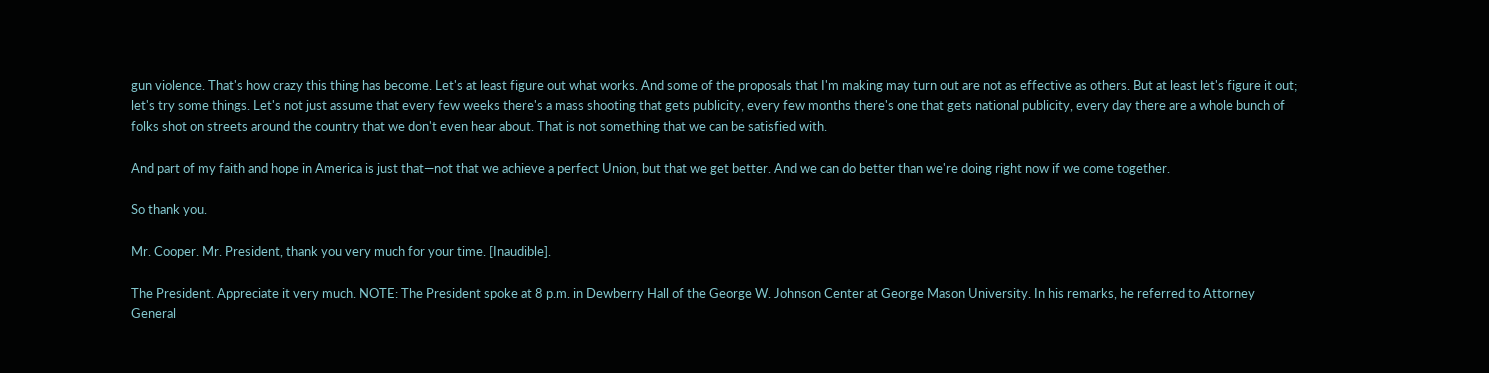gun violence. That's how crazy this thing has become. Let's at least figure out what works. And some of the proposals that I'm making may turn out are not as effective as others. But at least let's figure it out; let's try some things. Let's not just assume that every few weeks there's a mass shooting that gets publicity, every few months there's one that gets national publicity, every day there are a whole bunch of folks shot on streets around the country that we don't even hear about. That is not something that we can be satisfied with.

And part of my faith and hope in America is just that—not that we achieve a perfect Union, but that we get better. And we can do better than we're doing right now if we come together.

So thank you.

Mr. Cooper. Mr. President, thank you very much for your time. [Inaudible].

The President. Appreciate it very much. NOTE: The President spoke at 8 p.m. in Dewberry Hall of the George W. Johnson Center at George Mason University. In his remarks, he referred to Attorney General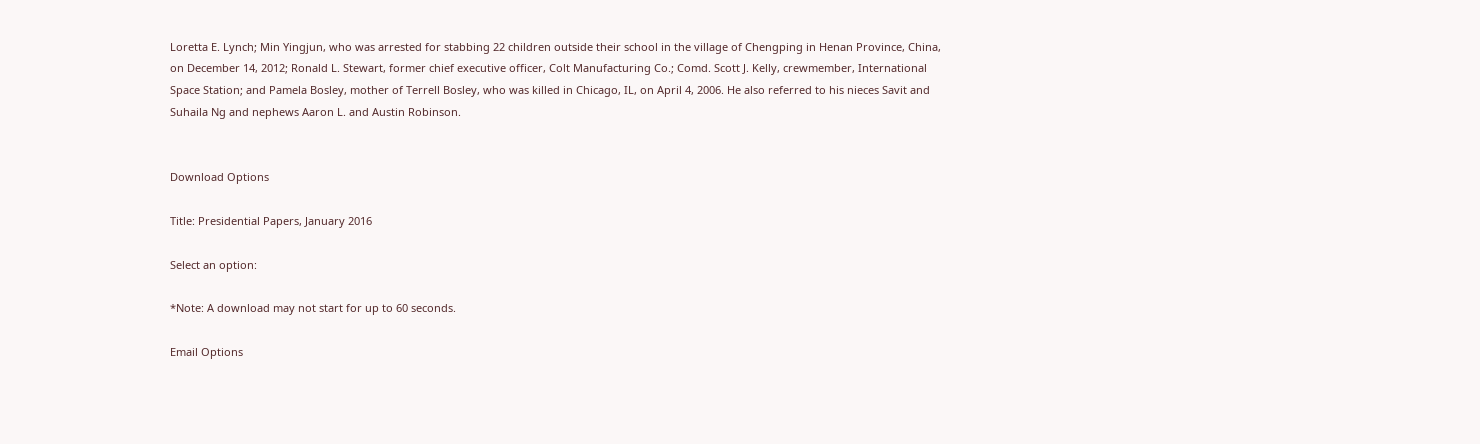Loretta E. Lynch; Min Yingjun, who was arrested for stabbing 22 children outside their school in the village of Chengping in Henan Province, China, on December 14, 2012; Ronald L. Stewart, former chief executive officer, Colt Manufacturing Co.; Comd. Scott J. Kelly, crewmember, International Space Station; and Pamela Bosley, mother of Terrell Bosley, who was killed in Chicago, IL, on April 4, 2006. He also referred to his nieces Savit and Suhaila Ng and nephews Aaron L. and Austin Robinson.


Download Options

Title: Presidential Papers, January 2016

Select an option:

*Note: A download may not start for up to 60 seconds.

Email Options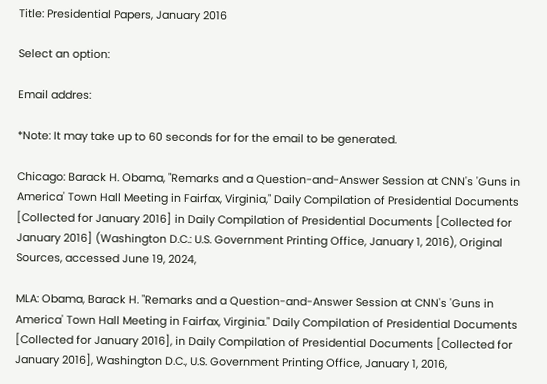Title: Presidential Papers, January 2016

Select an option:

Email addres:

*Note: It may take up to 60 seconds for for the email to be generated.

Chicago: Barack H. Obama, "Remarks and a Question-and-Answer Session at CNN's 'Guns in America' Town Hall Meeting in Fairfax, Virginia," Daily Compilation of Presidential Documents [Collected for January 2016] in Daily Compilation of Presidential Documents [Collected for January 2016] (Washington D.C.: U.S. Government Printing Office, January 1, 2016), Original Sources, accessed June 19, 2024,

MLA: Obama, Barack H. "Remarks and a Question-and-Answer Session at CNN's 'Guns in America' Town Hall Meeting in Fairfax, Virginia." Daily Compilation of Presidential Documents [Collected for January 2016], in Daily Compilation of Presidential Documents [Collected for January 2016], Washington D.C., U.S. Government Printing Office, January 1, 2016,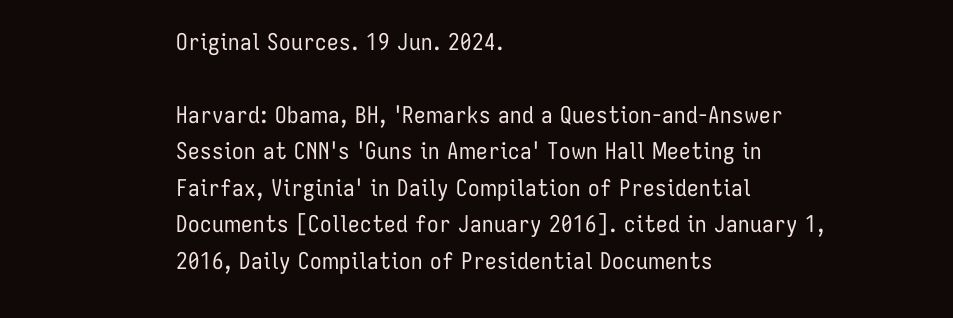Original Sources. 19 Jun. 2024.

Harvard: Obama, BH, 'Remarks and a Question-and-Answer Session at CNN's 'Guns in America' Town Hall Meeting in Fairfax, Virginia' in Daily Compilation of Presidential Documents [Collected for January 2016]. cited in January 1, 2016, Daily Compilation of Presidential Documents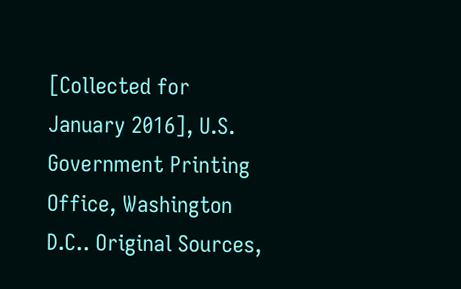[Collected for January 2016], U.S. Government Printing Office, Washington D.C.. Original Sources,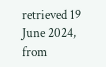retrieved 19 June 2024, from